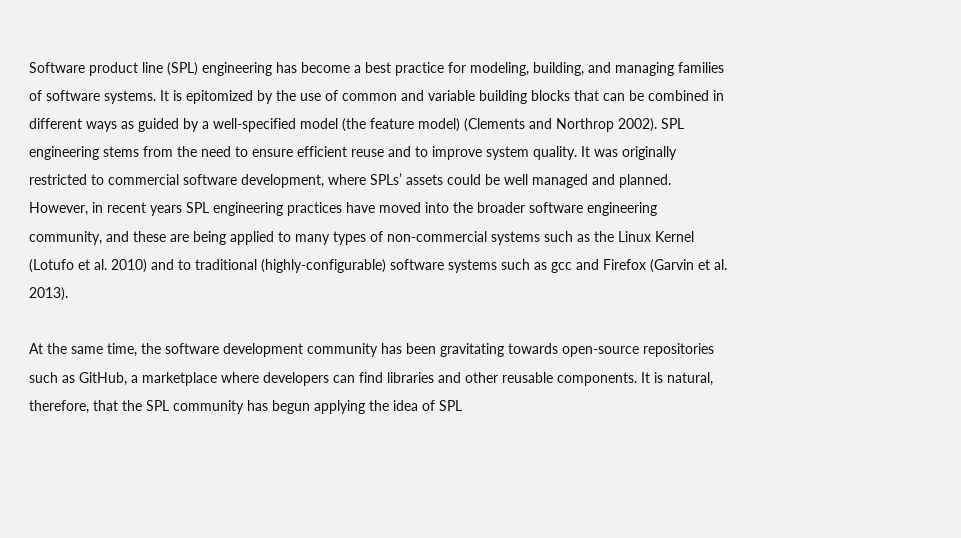Software product line (SPL) engineering has become a best practice for modeling, building, and managing families of software systems. It is epitomized by the use of common and variable building blocks that can be combined in different ways as guided by a well-specified model (the feature model) (Clements and Northrop 2002). SPL engineering stems from the need to ensure efficient reuse and to improve system quality. It was originally restricted to commercial software development, where SPLs’ assets could be well managed and planned. However, in recent years SPL engineering practices have moved into the broader software engineering community, and these are being applied to many types of non-commercial systems such as the Linux Kernel (Lotufo et al. 2010) and to traditional (highly-configurable) software systems such as gcc and Firefox (Garvin et al. 2013).

At the same time, the software development community has been gravitating towards open-source repositories such as GitHub, a marketplace where developers can find libraries and other reusable components. It is natural, therefore, that the SPL community has begun applying the idea of SPL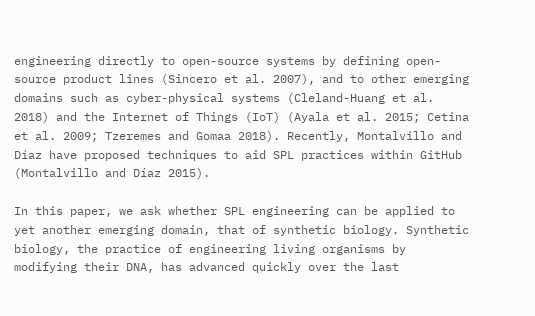engineering directly to open-source systems by defining open-source product lines (Sincero et al. 2007), and to other emerging domains such as cyber-physical systems (Cleland-Huang et al. 2018) and the Internet of Things (IoT) (Ayala et al. 2015; Cetina et al. 2009; Tzeremes and Gomaa 2018). Recently, Montalvillo and Díaz have proposed techniques to aid SPL practices within GitHub (Montalvillo and Díaz 2015).

In this paper, we ask whether SPL engineering can be applied to yet another emerging domain, that of synthetic biology. Synthetic biology, the practice of engineering living organisms by modifying their DNA, has advanced quickly over the last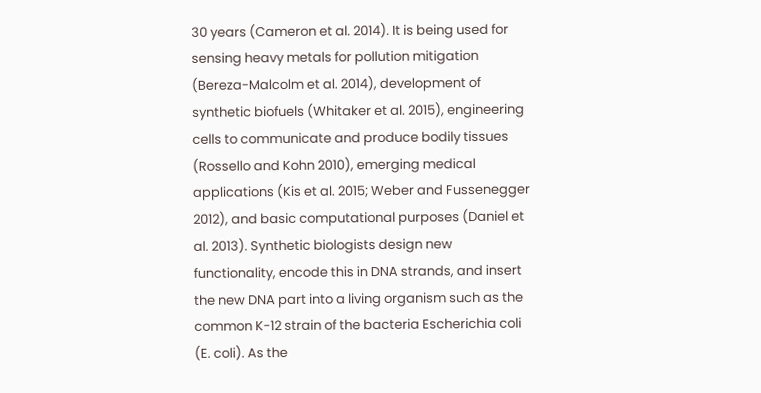30 years (Cameron et al. 2014). It is being used for sensing heavy metals for pollution mitigation (Bereza-Malcolm et al. 2014), development of synthetic biofuels (Whitaker et al. 2015), engineering cells to communicate and produce bodily tissues (Rossello and Kohn 2010), emerging medical applications (Kis et al. 2015; Weber and Fussenegger 2012), and basic computational purposes (Daniel et al. 2013). Synthetic biologists design new functionality, encode this in DNA strands, and insert the new DNA part into a living organism such as the common K-12 strain of the bacteria Escherichia coli (E. coli). As the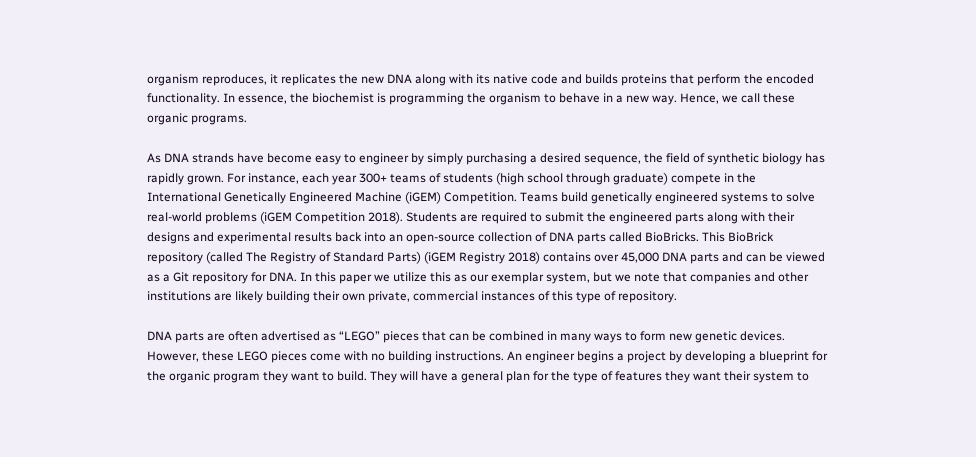organism reproduces, it replicates the new DNA along with its native code and builds proteins that perform the encoded functionality. In essence, the biochemist is programming the organism to behave in a new way. Hence, we call these organic programs.

As DNA strands have become easy to engineer by simply purchasing a desired sequence, the field of synthetic biology has rapidly grown. For instance, each year 300+ teams of students (high school through graduate) compete in the International Genetically Engineered Machine (iGEM) Competition. Teams build genetically engineered systems to solve real-world problems (iGEM Competition 2018). Students are required to submit the engineered parts along with their designs and experimental results back into an open-source collection of DNA parts called BioBricks. This BioBrick repository (called The Registry of Standard Parts) (iGEM Registry 2018) contains over 45,000 DNA parts and can be viewed as a Git repository for DNA. In this paper we utilize this as our exemplar system, but we note that companies and other institutions are likely building their own private, commercial instances of this type of repository.

DNA parts are often advertised as “LEGO” pieces that can be combined in many ways to form new genetic devices. However, these LEGO pieces come with no building instructions. An engineer begins a project by developing a blueprint for the organic program they want to build. They will have a general plan for the type of features they want their system to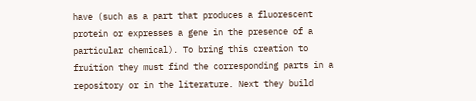have (such as a part that produces a fluorescent protein or expresses a gene in the presence of a particular chemical). To bring this creation to fruition they must find the corresponding parts in a repository or in the literature. Next they build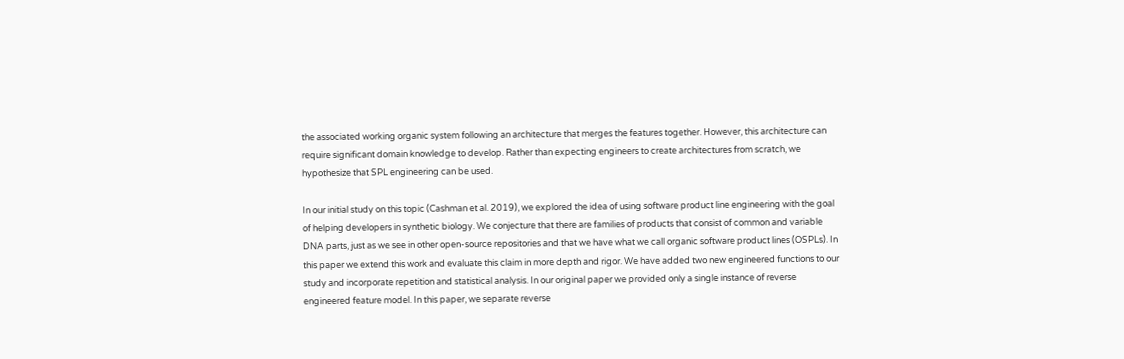the associated working organic system following an architecture that merges the features together. However, this architecture can require significant domain knowledge to develop. Rather than expecting engineers to create architectures from scratch, we hypothesize that SPL engineering can be used.

In our initial study on this topic (Cashman et al. 2019), we explored the idea of using software product line engineering with the goal of helping developers in synthetic biology. We conjecture that there are families of products that consist of common and variable DNA parts, just as we see in other open-source repositories and that we have what we call organic software product lines (OSPLs). In this paper we extend this work and evaluate this claim in more depth and rigor. We have added two new engineered functions to our study and incorporate repetition and statistical analysis. In our original paper we provided only a single instance of reverse engineered feature model. In this paper, we separate reverse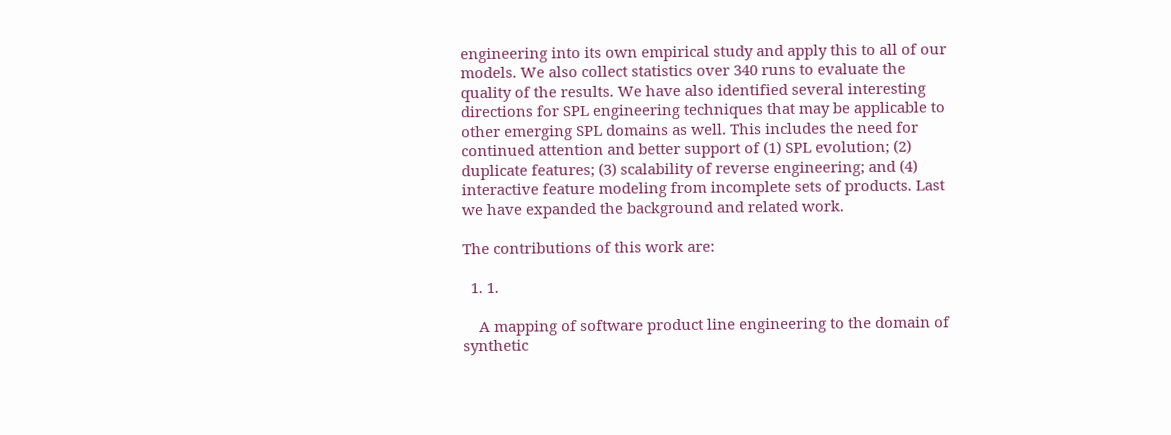engineering into its own empirical study and apply this to all of our models. We also collect statistics over 340 runs to evaluate the quality of the results. We have also identified several interesting directions for SPL engineering techniques that may be applicable to other emerging SPL domains as well. This includes the need for continued attention and better support of (1) SPL evolution; (2) duplicate features; (3) scalability of reverse engineering; and (4) interactive feature modeling from incomplete sets of products. Last we have expanded the background and related work.

The contributions of this work are:

  1. 1.

    A mapping of software product line engineering to the domain of synthetic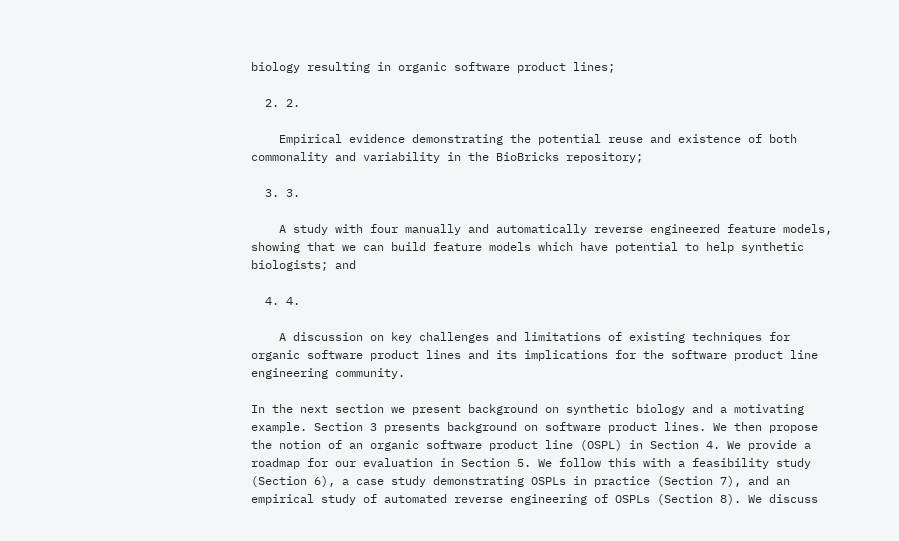biology resulting in organic software product lines;

  2. 2.

    Empirical evidence demonstrating the potential reuse and existence of both commonality and variability in the BioBricks repository;

  3. 3.

    A study with four manually and automatically reverse engineered feature models, showing that we can build feature models which have potential to help synthetic biologists; and

  4. 4.

    A discussion on key challenges and limitations of existing techniques for organic software product lines and its implications for the software product line engineering community.

In the next section we present background on synthetic biology and a motivating example. Section 3 presents background on software product lines. We then propose the notion of an organic software product line (OSPL) in Section 4. We provide a roadmap for our evaluation in Section 5. We follow this with a feasibility study (Section 6), a case study demonstrating OSPLs in practice (Section 7), and an empirical study of automated reverse engineering of OSPLs (Section 8). We discuss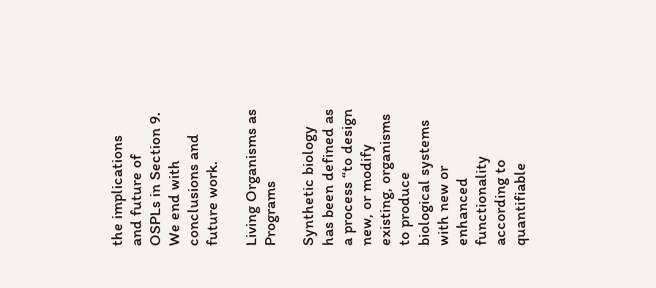the implications and future of OSPLs in Section 9. We end with conclusions and future work.

Living Organisms as Programs

Synthetic biology has been defined as a process “to design new, or modify existing, organisms to produce biological systems with new or enhanced functionality according to quantifiable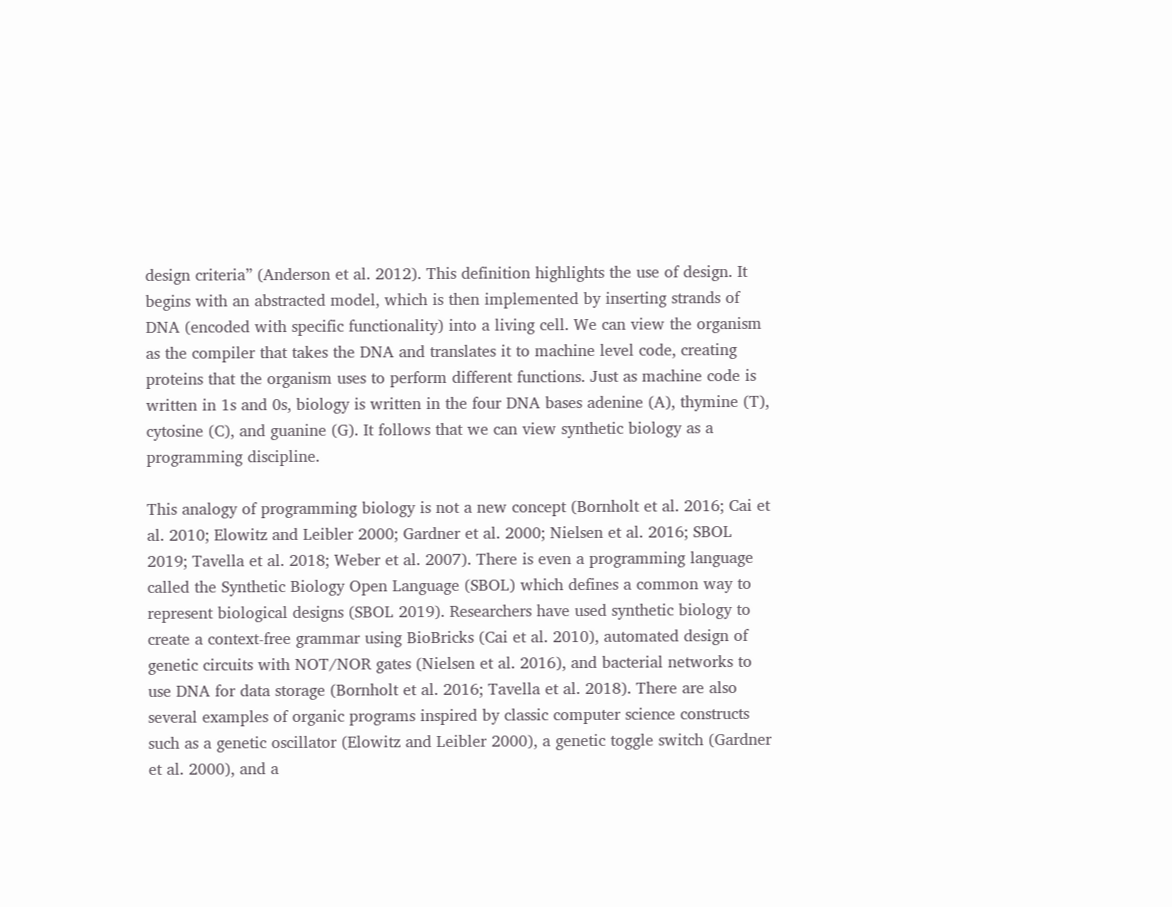design criteria” (Anderson et al. 2012). This definition highlights the use of design. It begins with an abstracted model, which is then implemented by inserting strands of DNA (encoded with specific functionality) into a living cell. We can view the organism as the compiler that takes the DNA and translates it to machine level code, creating proteins that the organism uses to perform different functions. Just as machine code is written in 1s and 0s, biology is written in the four DNA bases adenine (A), thymine (T), cytosine (C), and guanine (G). It follows that we can view synthetic biology as a programming discipline.

This analogy of programming biology is not a new concept (Bornholt et al. 2016; Cai et al. 2010; Elowitz and Leibler 2000; Gardner et al. 2000; Nielsen et al. 2016; SBOL 2019; Tavella et al. 2018; Weber et al. 2007). There is even a programming language called the Synthetic Biology Open Language (SBOL) which defines a common way to represent biological designs (SBOL 2019). Researchers have used synthetic biology to create a context-free grammar using BioBricks (Cai et al. 2010), automated design of genetic circuits with NOT/NOR gates (Nielsen et al. 2016), and bacterial networks to use DNA for data storage (Bornholt et al. 2016; Tavella et al. 2018). There are also several examples of organic programs inspired by classic computer science constructs such as a genetic oscillator (Elowitz and Leibler 2000), a genetic toggle switch (Gardner et al. 2000), and a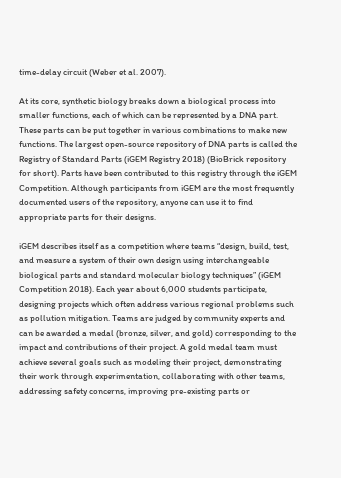time-delay circuit (Weber et al. 2007).

At its core, synthetic biology breaks down a biological process into smaller functions, each of which can be represented by a DNA part. These parts can be put together in various combinations to make new functions. The largest open-source repository of DNA parts is called the Registry of Standard Parts (iGEM Registry 2018) (BioBrick repository for short). Parts have been contributed to this registry through the iGEM Competition. Although participants from iGEM are the most frequently documented users of the repository, anyone can use it to find appropriate parts for their designs.

iGEM describes itself as a competition where teams “design, build, test, and measure a system of their own design using interchangeable biological parts and standard molecular biology techniques” (iGEM Competition 2018). Each year about 6,000 students participate, designing projects which often address various regional problems such as pollution mitigation. Teams are judged by community experts and can be awarded a medal (bronze, silver, and gold) corresponding to the impact and contributions of their project. A gold medal team must achieve several goals such as modeling their project, demonstrating their work through experimentation, collaborating with other teams, addressing safety concerns, improving pre-existing parts or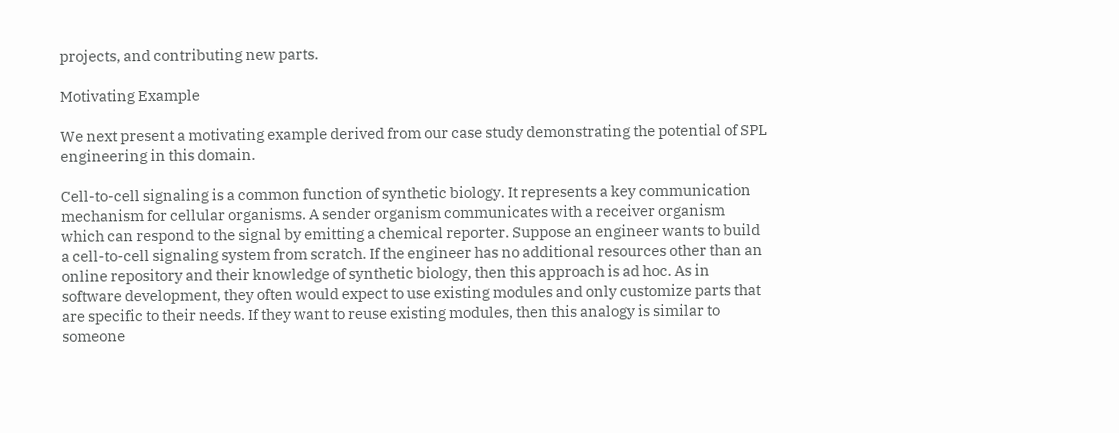projects, and contributing new parts.

Motivating Example

We next present a motivating example derived from our case study demonstrating the potential of SPL engineering in this domain.

Cell-to-cell signaling is a common function of synthetic biology. It represents a key communication mechanism for cellular organisms. A sender organism communicates with a receiver organism which can respond to the signal by emitting a chemical reporter. Suppose an engineer wants to build a cell-to-cell signaling system from scratch. If the engineer has no additional resources other than an online repository and their knowledge of synthetic biology, then this approach is ad hoc. As in software development, they often would expect to use existing modules and only customize parts that are specific to their needs. If they want to reuse existing modules, then this analogy is similar to someone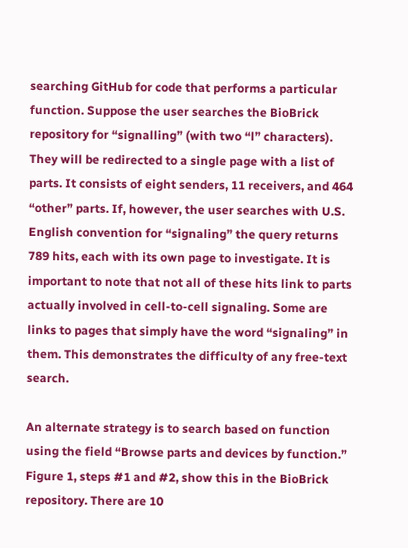searching GitHub for code that performs a particular function. Suppose the user searches the BioBrick repository for “signalling” (with two “l” characters). They will be redirected to a single page with a list of parts. It consists of eight senders, 11 receivers, and 464 “other” parts. If, however, the user searches with U.S. English convention for “signaling” the query returns 789 hits, each with its own page to investigate. It is important to note that not all of these hits link to parts actually involved in cell-to-cell signaling. Some are links to pages that simply have the word “signaling” in them. This demonstrates the difficulty of any free-text search.

An alternate strategy is to search based on function using the field “Browse parts and devices by function.” Figure 1, steps #1 and #2, show this in the BioBrick repository. There are 10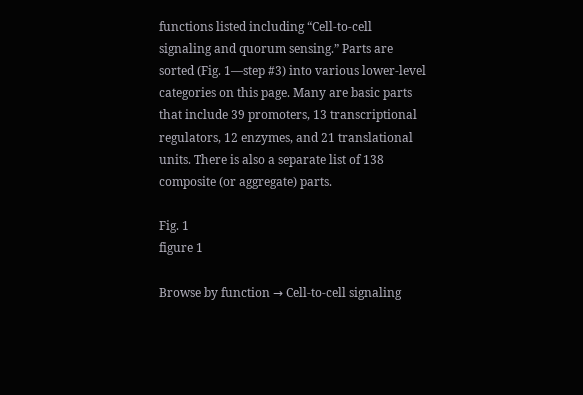functions listed including “Cell-to-cell signaling and quorum sensing.” Parts are sorted (Fig. 1—step #3) into various lower-level categories on this page. Many are basic parts that include 39 promoters, 13 transcriptional regulators, 12 enzymes, and 21 translational units. There is also a separate list of 138 composite (or aggregate) parts.

Fig. 1
figure 1

Browse by function → Cell-to-cell signaling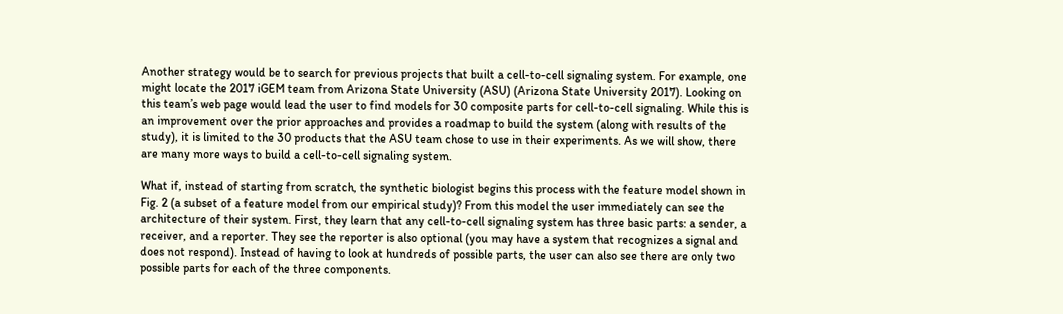Another strategy would be to search for previous projects that built a cell-to-cell signaling system. For example, one might locate the 2017 iGEM team from Arizona State University (ASU) (Arizona State University 2017). Looking on this team’s web page would lead the user to find models for 30 composite parts for cell-to-cell signaling. While this is an improvement over the prior approaches and provides a roadmap to build the system (along with results of the study), it is limited to the 30 products that the ASU team chose to use in their experiments. As we will show, there are many more ways to build a cell-to-cell signaling system.

What if, instead of starting from scratch, the synthetic biologist begins this process with the feature model shown in Fig. 2 (a subset of a feature model from our empirical study)? From this model the user immediately can see the architecture of their system. First, they learn that any cell-to-cell signaling system has three basic parts: a sender, a receiver, and a reporter. They see the reporter is also optional (you may have a system that recognizes a signal and does not respond). Instead of having to look at hundreds of possible parts, the user can also see there are only two possible parts for each of the three components.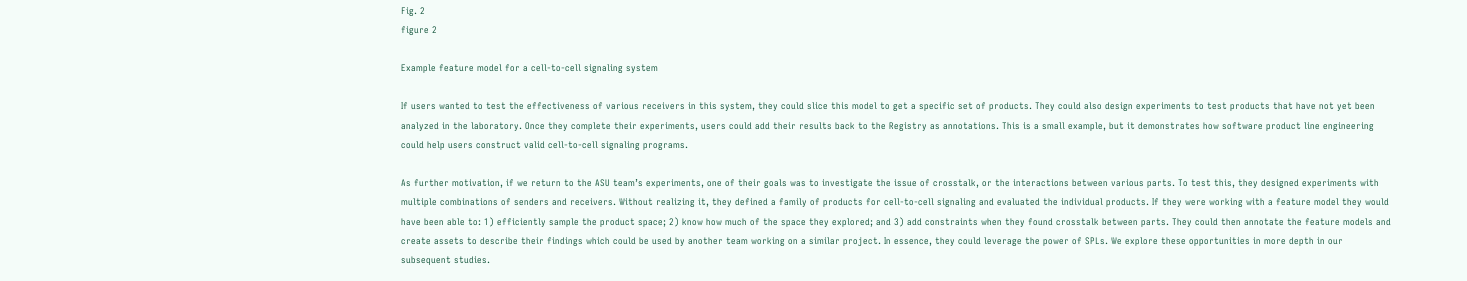Fig. 2
figure 2

Example feature model for a cell-to-cell signaling system

If users wanted to test the effectiveness of various receivers in this system, they could slice this model to get a specific set of products. They could also design experiments to test products that have not yet been analyzed in the laboratory. Once they complete their experiments, users could add their results back to the Registry as annotations. This is a small example, but it demonstrates how software product line engineering could help users construct valid cell-to-cell signaling programs.

As further motivation, if we return to the ASU team’s experiments, one of their goals was to investigate the issue of crosstalk, or the interactions between various parts. To test this, they designed experiments with multiple combinations of senders and receivers. Without realizing it, they defined a family of products for cell-to-cell signaling and evaluated the individual products. If they were working with a feature model they would have been able to: 1) efficiently sample the product space; 2) know how much of the space they explored; and 3) add constraints when they found crosstalk between parts. They could then annotate the feature models and create assets to describe their findings which could be used by another team working on a similar project. In essence, they could leverage the power of SPLs. We explore these opportunities in more depth in our subsequent studies.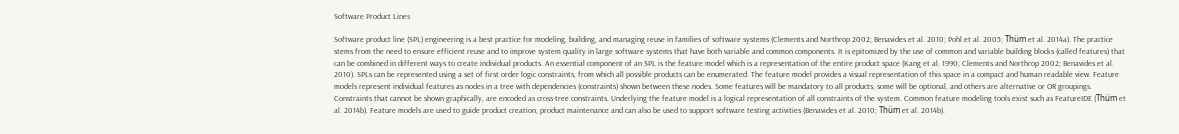Software Product Lines

Software product line (SPL) engineering is a best practice for modeling, building, and managing reuse in families of software systems (Clements and Northrop 2002; Benavides et al. 2010; Pohl et al. 2005; Thüm et al. 2014a). The practice stems from the need to ensure efficient reuse and to improve system quality in large software systems that have both variable and common components. It is epitomized by the use of common and variable building blocks (called features) that can be combined in different ways to create individual products. An essential component of an SPL is the feature model which is a representation of the entire product space (Kang et al. 1990; Clements and Northrop 2002; Benavides et al. 2010). SPLs can be represented using a set of first order logic constraints, from which all possible products can be enumerated. The feature model provides a visual representation of this space in a compact and human readable view. Feature models represent individual features as nodes in a tree with dependencies (constraints) shown between these nodes. Some features will be mandatory to all products, some will be optional, and others are alternative or OR groupings. Constraints that cannot be shown graphically, are encoded as cross-tree constraints. Underlying the feature model is a logical representation of all constraints of the system. Common feature modeling tools exist such as FeatureIDE (Thüm et al. 2014b). Feature models are used to guide product creation, product maintenance and can also be used to support software testing activities (Benavides et al. 2010; Thüm et al. 2014b).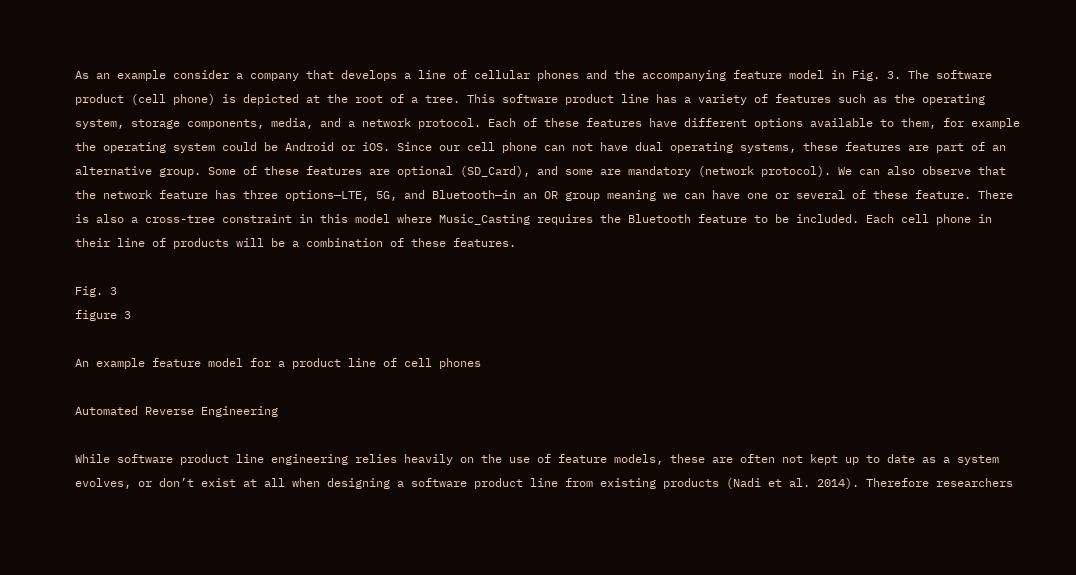As an example consider a company that develops a line of cellular phones and the accompanying feature model in Fig. 3. The software product (cell phone) is depicted at the root of a tree. This software product line has a variety of features such as the operating system, storage components, media, and a network protocol. Each of these features have different options available to them, for example the operating system could be Android or iOS. Since our cell phone can not have dual operating systems, these features are part of an alternative group. Some of these features are optional (SD_Card), and some are mandatory (network protocol). We can also observe that the network feature has three options—LTE, 5G, and Bluetooth—in an OR group meaning we can have one or several of these feature. There is also a cross-tree constraint in this model where Music_Casting requires the Bluetooth feature to be included. Each cell phone in their line of products will be a combination of these features.

Fig. 3
figure 3

An example feature model for a product line of cell phones

Automated Reverse Engineering

While software product line engineering relies heavily on the use of feature models, these are often not kept up to date as a system evolves, or don’t exist at all when designing a software product line from existing products (Nadi et al. 2014). Therefore researchers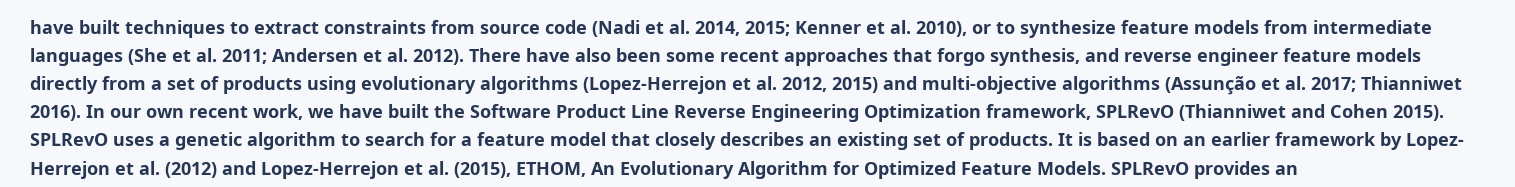have built techniques to extract constraints from source code (Nadi et al. 2014, 2015; Kenner et al. 2010), or to synthesize feature models from intermediate languages (She et al. 2011; Andersen et al. 2012). There have also been some recent approaches that forgo synthesis, and reverse engineer feature models directly from a set of products using evolutionary algorithms (Lopez-Herrejon et al. 2012, 2015) and multi-objective algorithms (Assunção et al. 2017; Thianniwet 2016). In our own recent work, we have built the Software Product Line Reverse Engineering Optimization framework, SPLRevO (Thianniwet and Cohen 2015). SPLRevO uses a genetic algorithm to search for a feature model that closely describes an existing set of products. It is based on an earlier framework by Lopez-Herrejon et al. (2012) and Lopez-Herrejon et al. (2015), ETHOM, An Evolutionary Algorithm for Optimized Feature Models. SPLRevO provides an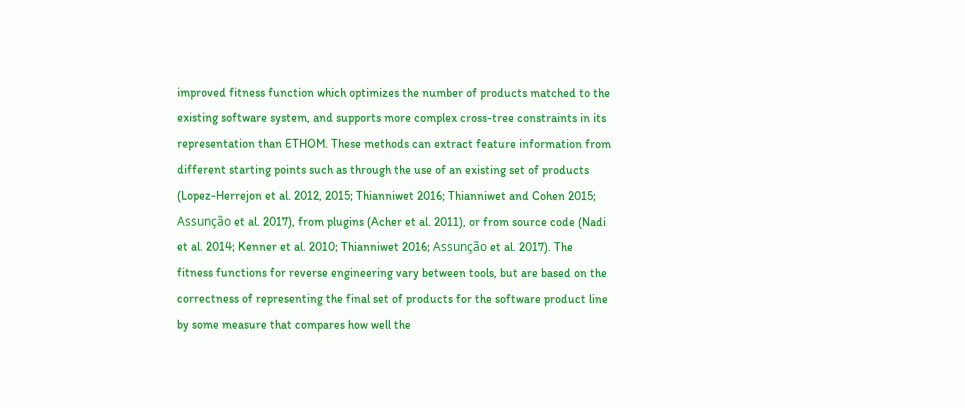improved fitness function which optimizes the number of products matched to the existing software system, and supports more complex cross-tree constraints in its representation than ETHOM. These methods can extract feature information from different starting points such as through the use of an existing set of products (Lopez-Herrejon et al. 2012, 2015; Thianniwet 2016; Thianniwet and Cohen 2015; Assunção et al. 2017), from plugins (Acher et al. 2011), or from source code (Nadi et al. 2014; Kenner et al. 2010; Thianniwet 2016; Assunção et al. 2017). The fitness functions for reverse engineering vary between tools, but are based on the correctness of representing the final set of products for the software product line by some measure that compares how well the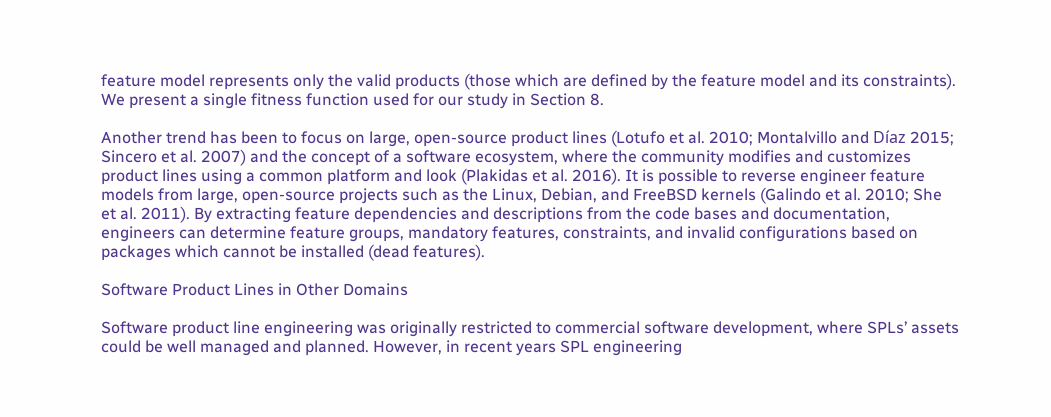feature model represents only the valid products (those which are defined by the feature model and its constraints). We present a single fitness function used for our study in Section 8.

Another trend has been to focus on large, open-source product lines (Lotufo et al. 2010; Montalvillo and Díaz 2015; Sincero et al. 2007) and the concept of a software ecosystem, where the community modifies and customizes product lines using a common platform and look (Plakidas et al. 2016). It is possible to reverse engineer feature models from large, open-source projects such as the Linux, Debian, and FreeBSD kernels (Galindo et al. 2010; She et al. 2011). By extracting feature dependencies and descriptions from the code bases and documentation, engineers can determine feature groups, mandatory features, constraints, and invalid configurations based on packages which cannot be installed (dead features).

Software Product Lines in Other Domains

Software product line engineering was originally restricted to commercial software development, where SPLs’ assets could be well managed and planned. However, in recent years SPL engineering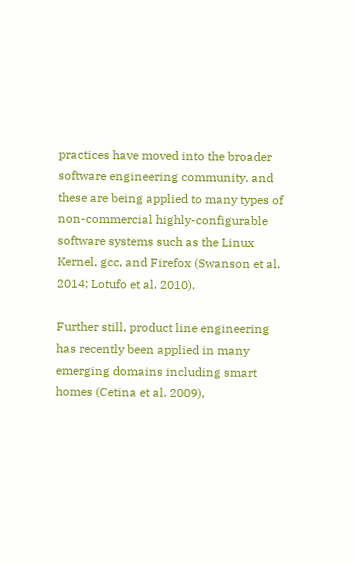practices have moved into the broader software engineering community, and these are being applied to many types of non-commercial highly-configurable software systems such as the Linux Kernel, gcc, and Firefox (Swanson et al. 2014; Lotufo et al. 2010).

Further still, product line engineering has recently been applied in many emerging domains including smart homes (Cetina et al. 2009),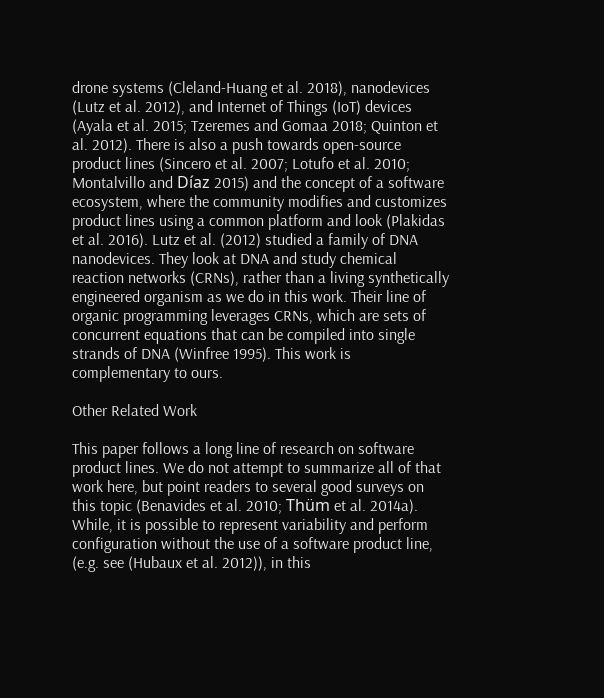drone systems (Cleland-Huang et al. 2018), nanodevices (Lutz et al. 2012), and Internet of Things (IoT) devices (Ayala et al. 2015; Tzeremes and Gomaa 2018; Quinton et al. 2012). There is also a push towards open-source product lines (Sincero et al. 2007; Lotufo et al. 2010; Montalvillo and Díaz 2015) and the concept of a software ecosystem, where the community modifies and customizes product lines using a common platform and look (Plakidas et al. 2016). Lutz et al. (2012) studied a family of DNA nanodevices. They look at DNA and study chemical reaction networks (CRNs), rather than a living synthetically engineered organism as we do in this work. Their line of organic programming leverages CRNs, which are sets of concurrent equations that can be compiled into single strands of DNA (Winfree 1995). This work is complementary to ours.

Other Related Work

This paper follows a long line of research on software product lines. We do not attempt to summarize all of that work here, but point readers to several good surveys on this topic (Benavides et al. 2010; Thüm et al. 2014a). While, it is possible to represent variability and perform configuration without the use of a software product line, (e.g. see (Hubaux et al. 2012)), in this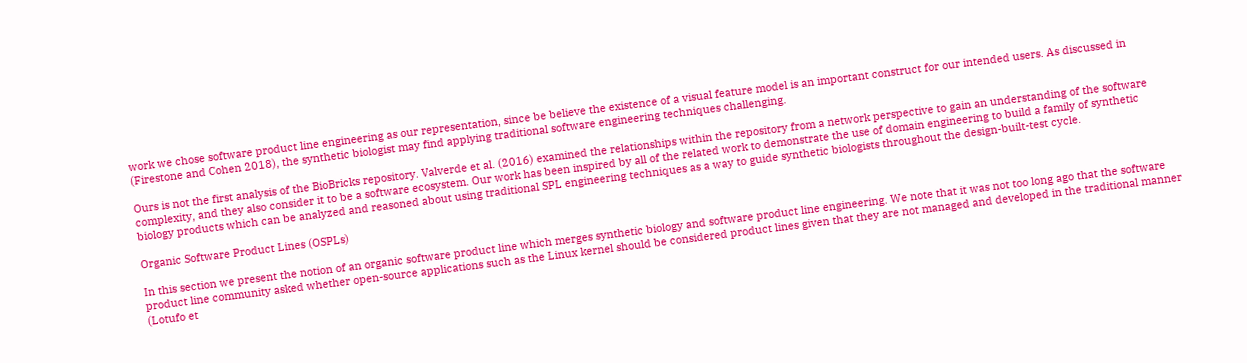work we chose software product line engineering as our representation, since be believe the existence of a visual feature model is an important construct for our intended users. As discussed in (Firestone and Cohen 2018), the synthetic biologist may find applying traditional software engineering techniques challenging.

Ours is not the first analysis of the BioBricks repository. Valverde et al. (2016) examined the relationships within the repository from a network perspective to gain an understanding of the software complexity, and they also consider it to be a software ecosystem. Our work has been inspired by all of the related work to demonstrate the use of domain engineering to build a family of synthetic biology products which can be analyzed and reasoned about using traditional SPL engineering techniques as a way to guide synthetic biologists throughout the design-built-test cycle.

Organic Software Product Lines (OSPLs)

In this section we present the notion of an organic software product line which merges synthetic biology and software product line engineering. We note that it was not too long ago that the software product line community asked whether open-source applications such as the Linux kernel should be considered product lines given that they are not managed and developed in the traditional manner (Lotufo et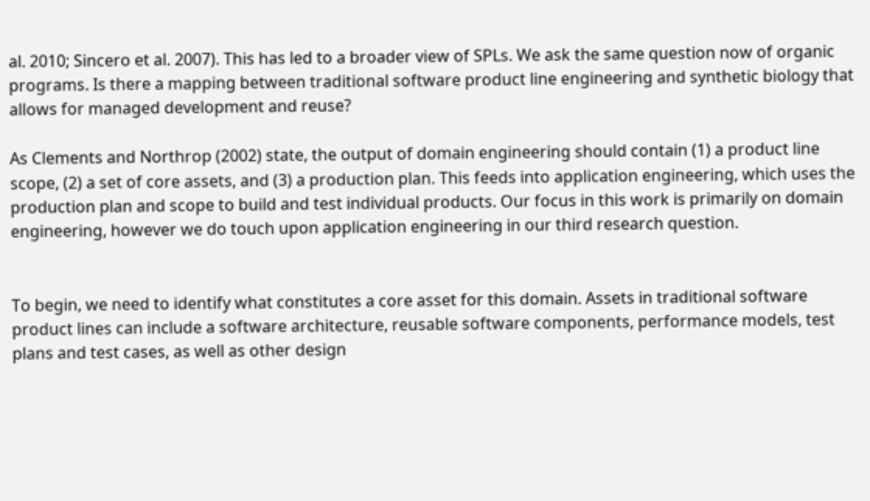al. 2010; Sincero et al. 2007). This has led to a broader view of SPLs. We ask the same question now of organic programs. Is there a mapping between traditional software product line engineering and synthetic biology that allows for managed development and reuse?

As Clements and Northrop (2002) state, the output of domain engineering should contain (1) a product line scope, (2) a set of core assets, and (3) a production plan. This feeds into application engineering, which uses the production plan and scope to build and test individual products. Our focus in this work is primarily on domain engineering, however we do touch upon application engineering in our third research question.


To begin, we need to identify what constitutes a core asset for this domain. Assets in traditional software product lines can include a software architecture, reusable software components, performance models, test plans and test cases, as well as other design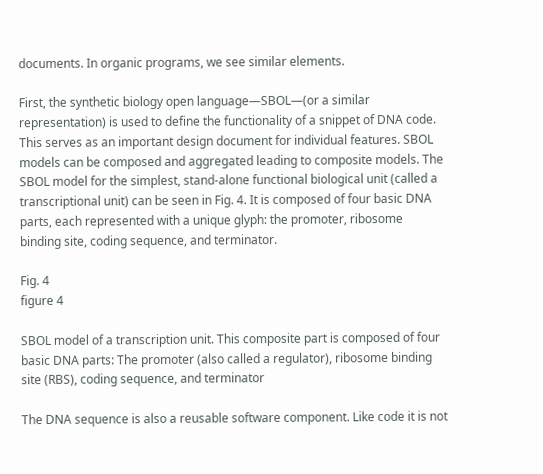documents. In organic programs, we see similar elements.

First, the synthetic biology open language—SBOL—(or a similar representation) is used to define the functionality of a snippet of DNA code. This serves as an important design document for individual features. SBOL models can be composed and aggregated leading to composite models. The SBOL model for the simplest, stand-alone functional biological unit (called a transcriptional unit) can be seen in Fig. 4. It is composed of four basic DNA parts, each represented with a unique glyph: the promoter, ribosome binding site, coding sequence, and terminator.

Fig. 4
figure 4

SBOL model of a transcription unit. This composite part is composed of four basic DNA parts: The promoter (also called a regulator), ribosome binding site (RBS), coding sequence, and terminator

The DNA sequence is also a reusable software component. Like code it is not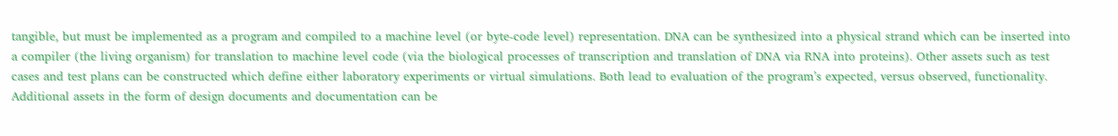tangible, but must be implemented as a program and compiled to a machine level (or byte-code level) representation. DNA can be synthesized into a physical strand which can be inserted into a compiler (the living organism) for translation to machine level code (via the biological processes of transcription and translation of DNA via RNA into proteins). Other assets such as test cases and test plans can be constructed which define either laboratory experiments or virtual simulations. Both lead to evaluation of the program’s expected, versus observed, functionality. Additional assets in the form of design documents and documentation can be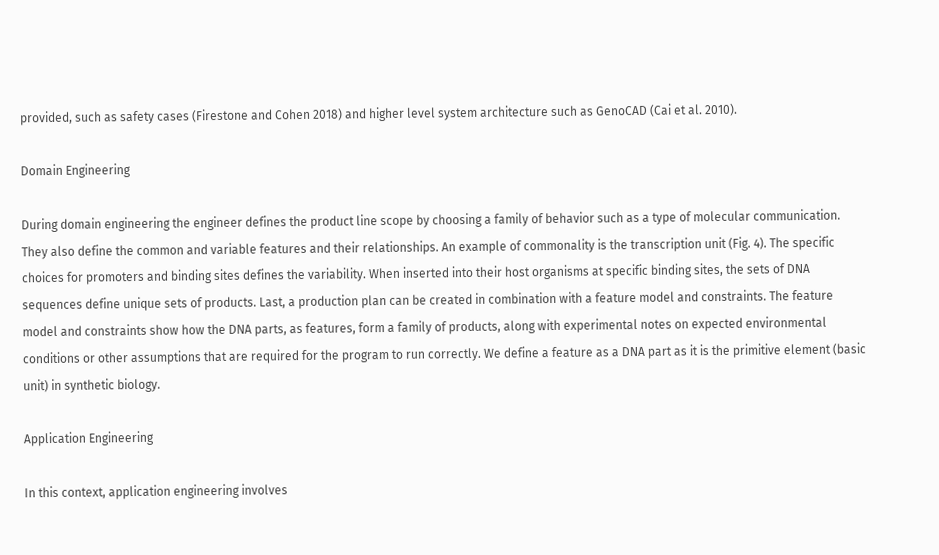provided, such as safety cases (Firestone and Cohen 2018) and higher level system architecture such as GenoCAD (Cai et al. 2010).

Domain Engineering

During domain engineering the engineer defines the product line scope by choosing a family of behavior such as a type of molecular communication. They also define the common and variable features and their relationships. An example of commonality is the transcription unit (Fig. 4). The specific choices for promoters and binding sites defines the variability. When inserted into their host organisms at specific binding sites, the sets of DNA sequences define unique sets of products. Last, a production plan can be created in combination with a feature model and constraints. The feature model and constraints show how the DNA parts, as features, form a family of products, along with experimental notes on expected environmental conditions or other assumptions that are required for the program to run correctly. We define a feature as a DNA part as it is the primitive element (basic unit) in synthetic biology.

Application Engineering

In this context, application engineering involves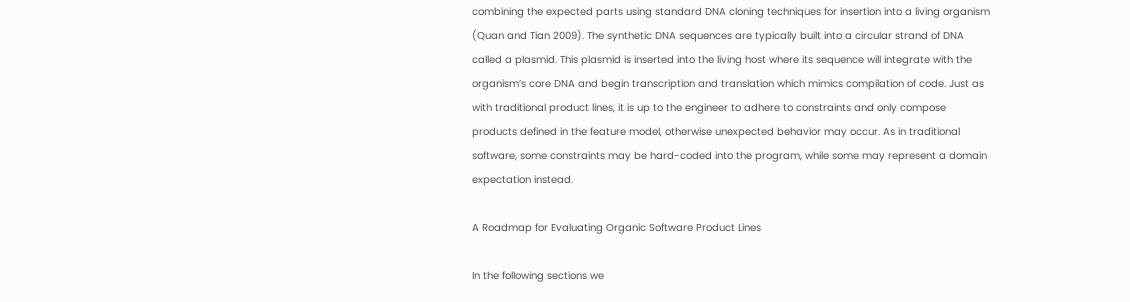combining the expected parts using standard DNA cloning techniques for insertion into a living organism (Quan and Tian 2009). The synthetic DNA sequences are typically built into a circular strand of DNA called a plasmid. This plasmid is inserted into the living host where its sequence will integrate with the organism’s core DNA and begin transcription and translation which mimics compilation of code. Just as with traditional product lines, it is up to the engineer to adhere to constraints and only compose products defined in the feature model, otherwise unexpected behavior may occur. As in traditional software, some constraints may be hard-coded into the program, while some may represent a domain expectation instead.

A Roadmap for Evaluating Organic Software Product Lines

In the following sections we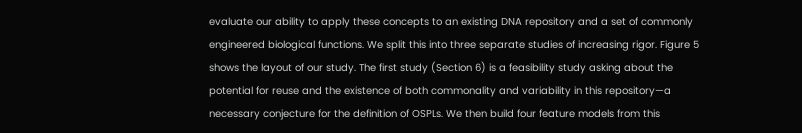evaluate our ability to apply these concepts to an existing DNA repository and a set of commonly engineered biological functions. We split this into three separate studies of increasing rigor. Figure 5 shows the layout of our study. The first study (Section 6) is a feasibility study asking about the potential for reuse and the existence of both commonality and variability in this repository—a necessary conjecture for the definition of OSPLs. We then build four feature models from this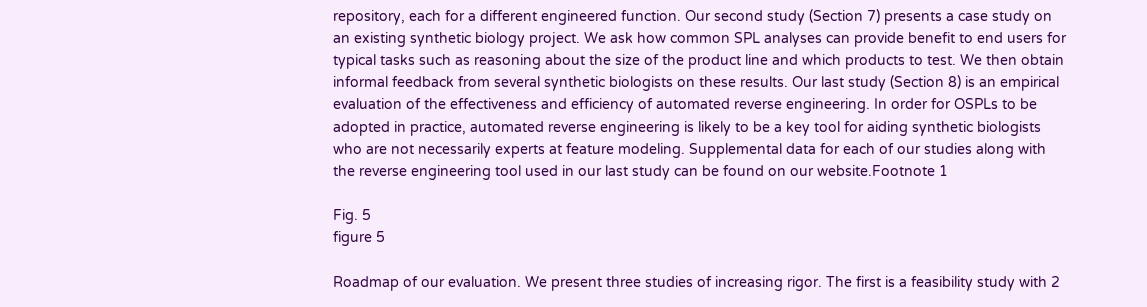repository, each for a different engineered function. Our second study (Section 7) presents a case study on an existing synthetic biology project. We ask how common SPL analyses can provide benefit to end users for typical tasks such as reasoning about the size of the product line and which products to test. We then obtain informal feedback from several synthetic biologists on these results. Our last study (Section 8) is an empirical evaluation of the effectiveness and efficiency of automated reverse engineering. In order for OSPLs to be adopted in practice, automated reverse engineering is likely to be a key tool for aiding synthetic biologists who are not necessarily experts at feature modeling. Supplemental data for each of our studies along with the reverse engineering tool used in our last study can be found on our website.Footnote 1

Fig. 5
figure 5

Roadmap of our evaluation. We present three studies of increasing rigor. The first is a feasibility study with 2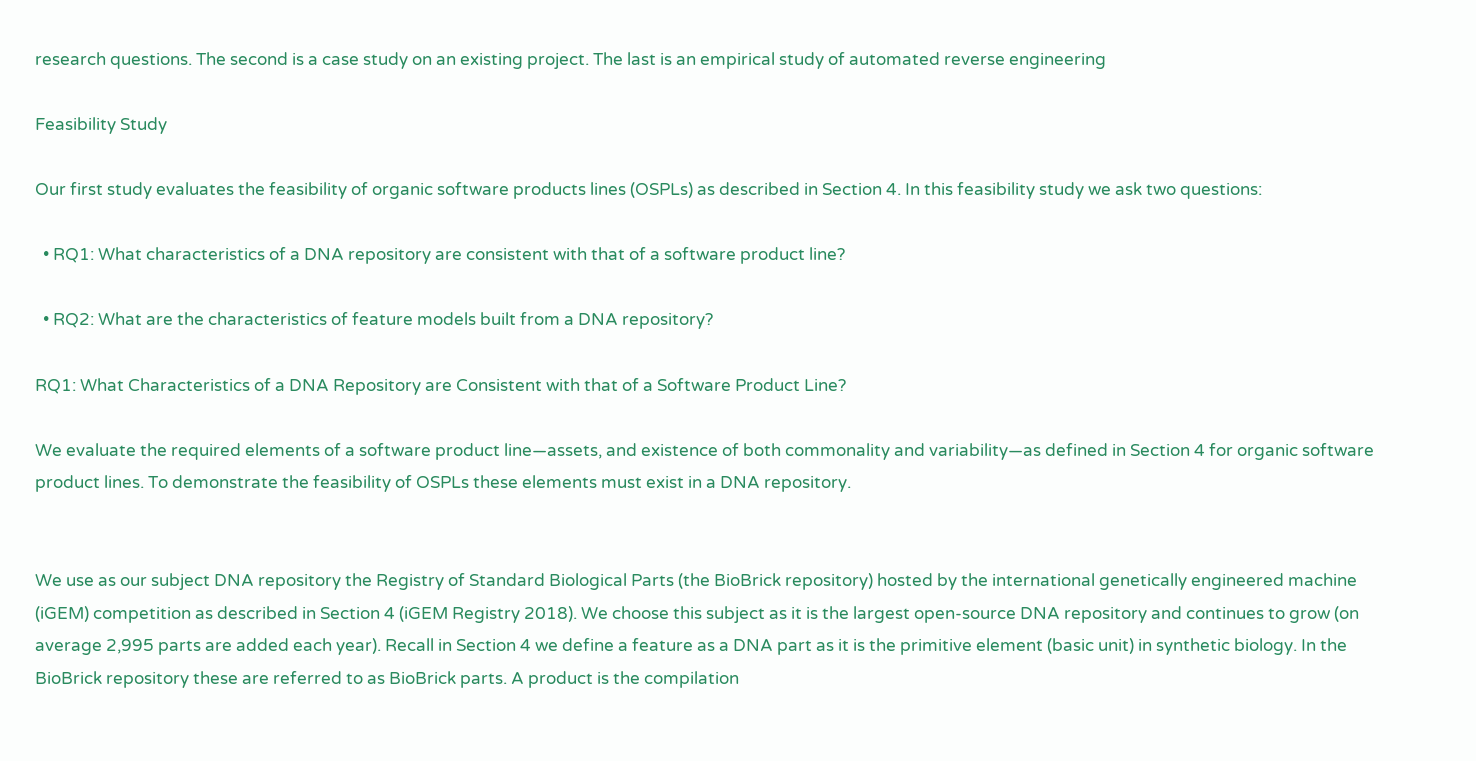research questions. The second is a case study on an existing project. The last is an empirical study of automated reverse engineering

Feasibility Study

Our first study evaluates the feasibility of organic software products lines (OSPLs) as described in Section 4. In this feasibility study we ask two questions:

  • RQ1: What characteristics of a DNA repository are consistent with that of a software product line?

  • RQ2: What are the characteristics of feature models built from a DNA repository?

RQ1: What Characteristics of a DNA Repository are Consistent with that of a Software Product Line?

We evaluate the required elements of a software product line—assets, and existence of both commonality and variability—as defined in Section 4 for organic software product lines. To demonstrate the feasibility of OSPLs these elements must exist in a DNA repository.


We use as our subject DNA repository the Registry of Standard Biological Parts (the BioBrick repository) hosted by the international genetically engineered machine (iGEM) competition as described in Section 4 (iGEM Registry 2018). We choose this subject as it is the largest open-source DNA repository and continues to grow (on average 2,995 parts are added each year). Recall in Section 4 we define a feature as a DNA part as it is the primitive element (basic unit) in synthetic biology. In the BioBrick repository these are referred to as BioBrick parts. A product is the compilation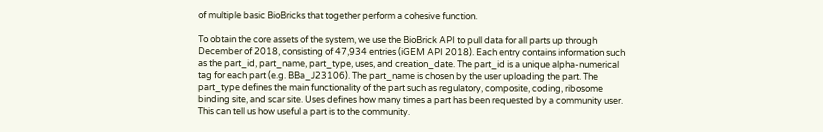of multiple basic BioBricks that together perform a cohesive function.

To obtain the core assets of the system, we use the BioBrick API to pull data for all parts up through December of 2018, consisting of 47,934 entries (iGEM API 2018). Each entry contains information such as the part_id, part_name, part_type, uses, and creation_date. The part_id is a unique alpha-numerical tag for each part (e.g. BBa_J23106). The part_name is chosen by the user uploading the part. The part_type defines the main functionality of the part such as regulatory, composite, coding, ribosome binding site, and scar site. Uses defines how many times a part has been requested by a community user. This can tell us how useful a part is to the community.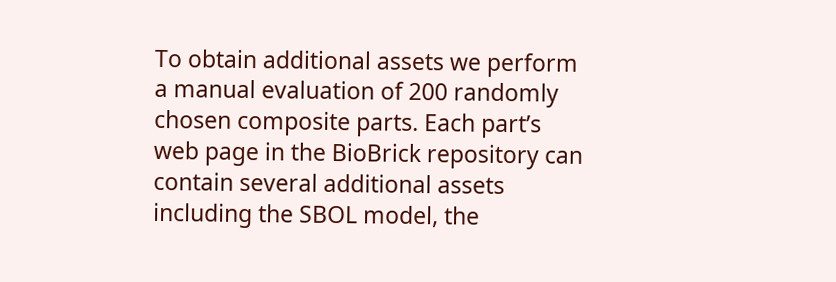To obtain additional assets we perform a manual evaluation of 200 randomly chosen composite parts. Each part’s web page in the BioBrick repository can contain several additional assets including the SBOL model, the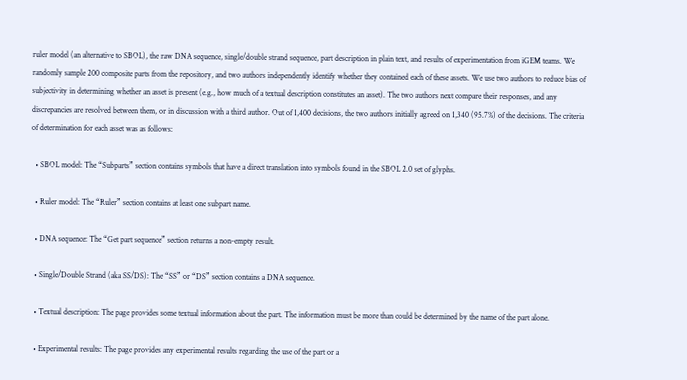ruler model (an alternative to SBOL), the raw DNA sequence, single/double strand sequence, part description in plain text, and results of experimentation from iGEM teams. We randomly sample 200 composite parts from the repository, and two authors independently identify whether they contained each of these assets. We use two authors to reduce bias of subjectivity in determining whether an asset is present (e.g., how much of a textual description constitutes an asset). The two authors next compare their responses, and any discrepancies are resolved between them, or in discussion with a third author. Out of 1,400 decisions, the two authors initially agreed on 1,340 (95.7%) of the decisions. The criteria of determination for each asset was as follows:

  • SBOL model: The “Subparts” section contains symbols that have a direct translation into symbols found in the SBOL 2.0 set of glyphs.

  • Ruler model: The “Ruler” section contains at least one subpart name.

  • DNA sequence: The “Get part sequence” section returns a non-empty result.

  • Single/Double Strand (aka SS/DS): The “SS” or “DS” section contains a DNA sequence.

  • Textual description: The page provides some textual information about the part. The information must be more than could be determined by the name of the part alone.

  • Experimental results: The page provides any experimental results regarding the use of the part or a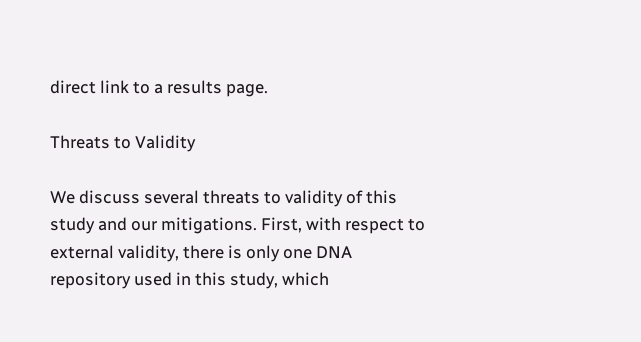direct link to a results page.

Threats to Validity

We discuss several threats to validity of this study and our mitigations. First, with respect to external validity, there is only one DNA repository used in this study, which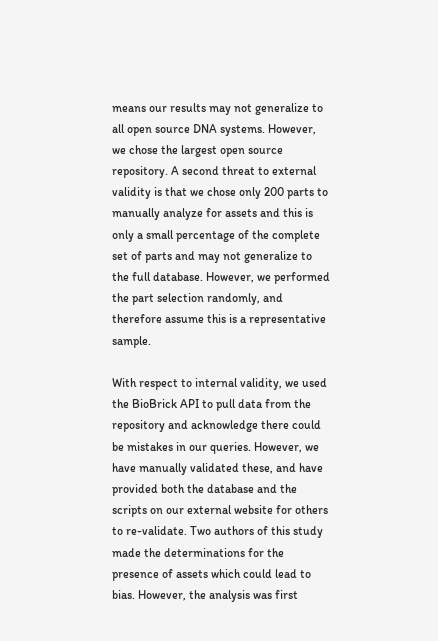means our results may not generalize to all open source DNA systems. However, we chose the largest open source repository. A second threat to external validity is that we chose only 200 parts to manually analyze for assets and this is only a small percentage of the complete set of parts and may not generalize to the full database. However, we performed the part selection randomly, and therefore assume this is a representative sample.

With respect to internal validity, we used the BioBrick API to pull data from the repository and acknowledge there could be mistakes in our queries. However, we have manually validated these, and have provided both the database and the scripts on our external website for others to re-validate. Two authors of this study made the determinations for the presence of assets which could lead to bias. However, the analysis was first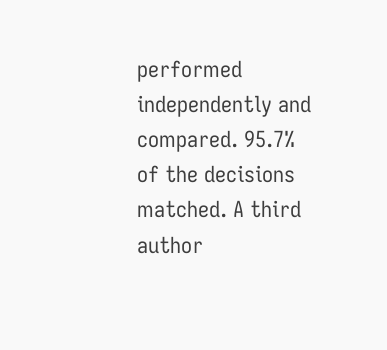performed independently and compared. 95.7% of the decisions matched. A third author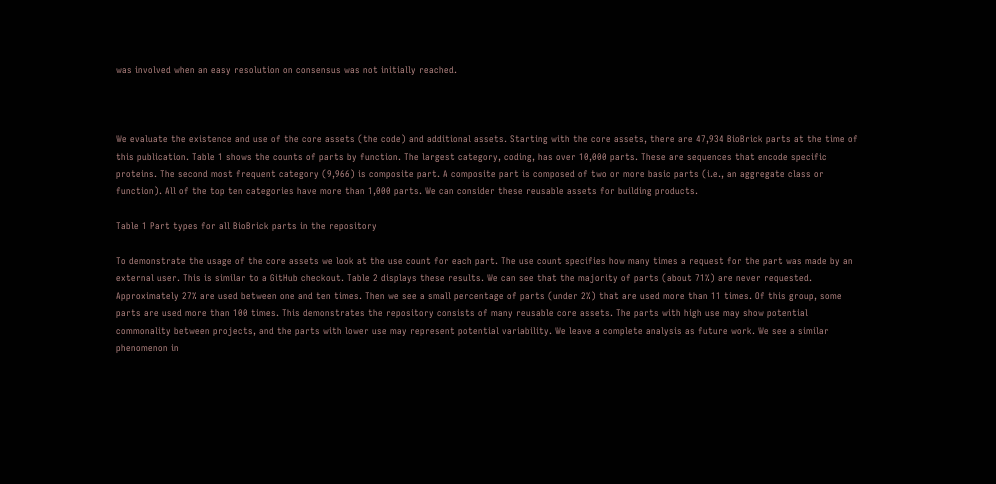was involved when an easy resolution on consensus was not initially reached.



We evaluate the existence and use of the core assets (the code) and additional assets. Starting with the core assets, there are 47,934 BioBrick parts at the time of this publication. Table 1 shows the counts of parts by function. The largest category, coding, has over 10,000 parts. These are sequences that encode specific proteins. The second most frequent category (9,966) is composite part. A composite part is composed of two or more basic parts (i.e., an aggregate class or function). All of the top ten categories have more than 1,000 parts. We can consider these reusable assets for building products.

Table 1 Part types for all BioBrick parts in the repository

To demonstrate the usage of the core assets we look at the use count for each part. The use count specifies how many times a request for the part was made by an external user. This is similar to a GitHub checkout. Table 2 displays these results. We can see that the majority of parts (about 71%) are never requested. Approximately 27% are used between one and ten times. Then we see a small percentage of parts (under 2%) that are used more than 11 times. Of this group, some parts are used more than 100 times. This demonstrates the repository consists of many reusable core assets. The parts with high use may show potential commonality between projects, and the parts with lower use may represent potential variability. We leave a complete analysis as future work. We see a similar phenomenon in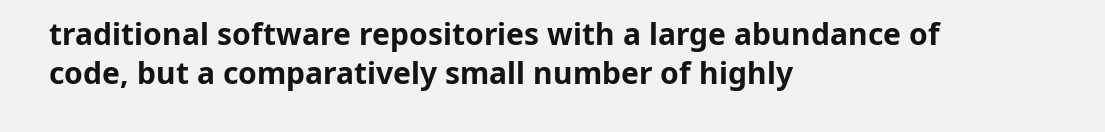traditional software repositories with a large abundance of code, but a comparatively small number of highly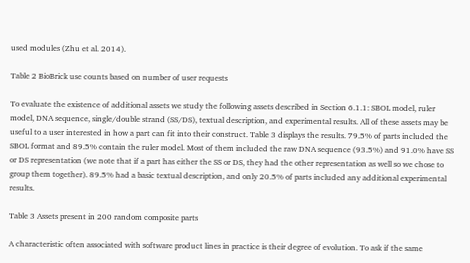used modules (Zhu et al. 2014).

Table 2 BioBrick use counts based on number of user requests

To evaluate the existence of additional assets we study the following assets described in Section 6.1.1: SBOL model, ruler model, DNA sequence, single/double strand (SS/DS), textual description, and experimental results. All of these assets may be useful to a user interested in how a part can fit into their construct. Table 3 displays the results. 79.5% of parts included the SBOL format and 89.5% contain the ruler model. Most of them included the raw DNA sequence (93.5%) and 91.0% have SS or DS representation (we note that if a part has either the SS or DS, they had the other representation as well so we chose to group them together). 89.5% had a basic textual description, and only 20.5% of parts included any additional experimental results.

Table 3 Assets present in 200 random composite parts

A characteristic often associated with software product lines in practice is their degree of evolution. To ask if the same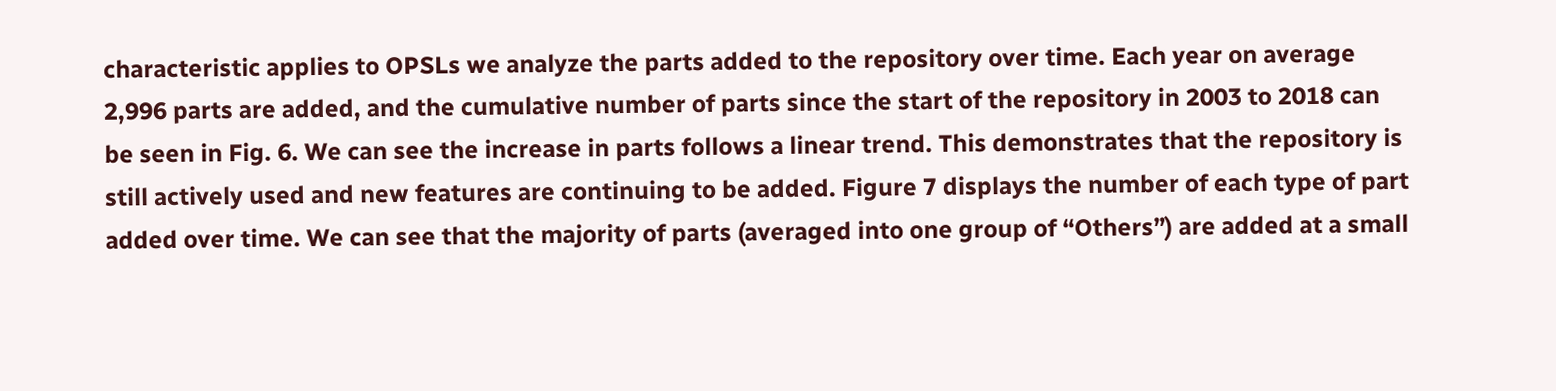characteristic applies to OPSLs we analyze the parts added to the repository over time. Each year on average 2,996 parts are added, and the cumulative number of parts since the start of the repository in 2003 to 2018 can be seen in Fig. 6. We can see the increase in parts follows a linear trend. This demonstrates that the repository is still actively used and new features are continuing to be added. Figure 7 displays the number of each type of part added over time. We can see that the majority of parts (averaged into one group of “Others”) are added at a small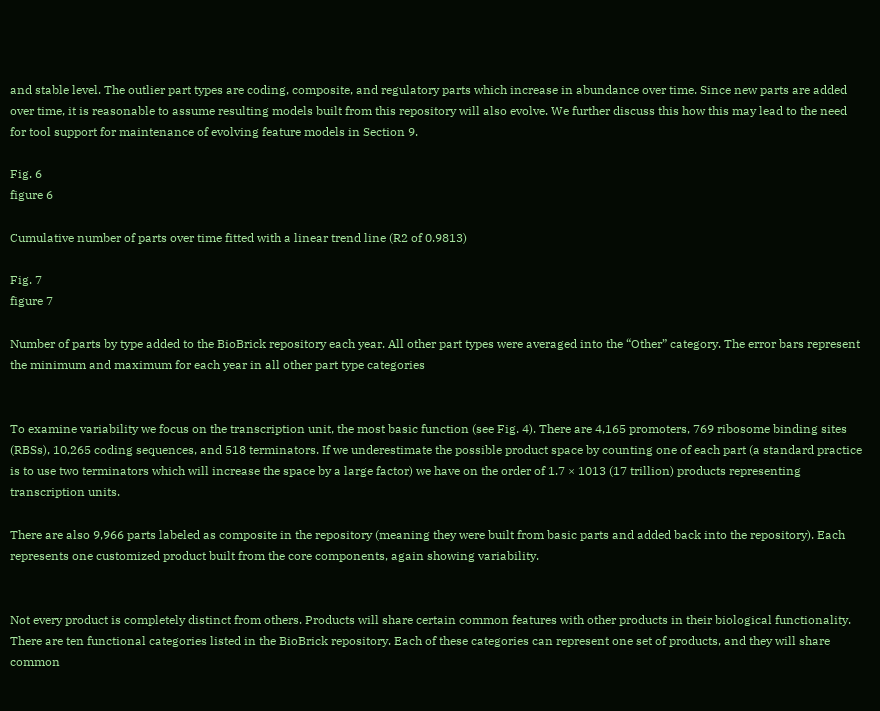and stable level. The outlier part types are coding, composite, and regulatory parts which increase in abundance over time. Since new parts are added over time, it is reasonable to assume resulting models built from this repository will also evolve. We further discuss this how this may lead to the need for tool support for maintenance of evolving feature models in Section 9.

Fig. 6
figure 6

Cumulative number of parts over time fitted with a linear trend line (R2 of 0.9813)

Fig. 7
figure 7

Number of parts by type added to the BioBrick repository each year. All other part types were averaged into the “Other” category. The error bars represent the minimum and maximum for each year in all other part type categories


To examine variability we focus on the transcription unit, the most basic function (see Fig. 4). There are 4,165 promoters, 769 ribosome binding sites (RBSs), 10,265 coding sequences, and 518 terminators. If we underestimate the possible product space by counting one of each part (a standard practice is to use two terminators which will increase the space by a large factor) we have on the order of 1.7 × 1013 (17 trillion) products representing transcription units.

There are also 9,966 parts labeled as composite in the repository (meaning they were built from basic parts and added back into the repository). Each represents one customized product built from the core components, again showing variability.


Not every product is completely distinct from others. Products will share certain common features with other products in their biological functionality. There are ten functional categories listed in the BioBrick repository. Each of these categories can represent one set of products, and they will share common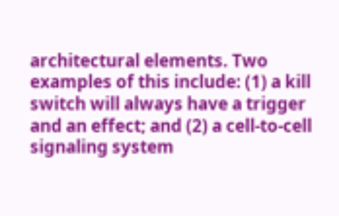architectural elements. Two examples of this include: (1) a kill switch will always have a trigger and an effect; and (2) a cell-to-cell signaling system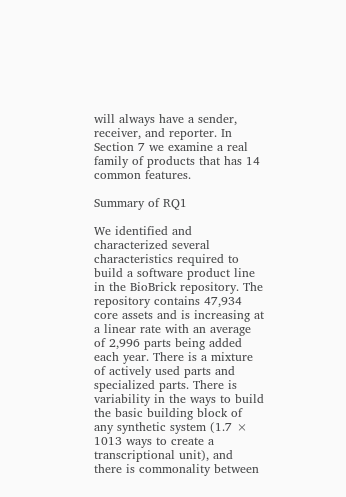will always have a sender, receiver, and reporter. In Section 7 we examine a real family of products that has 14 common features.

Summary of RQ1

We identified and characterized several characteristics required to build a software product line in the BioBrick repository. The repository contains 47,934 core assets and is increasing at a linear rate with an average of 2,996 parts being added each year. There is a mixture of actively used parts and specialized parts. There is variability in the ways to build the basic building block of any synthetic system (1.7 × 1013 ways to create a transcriptional unit), and there is commonality between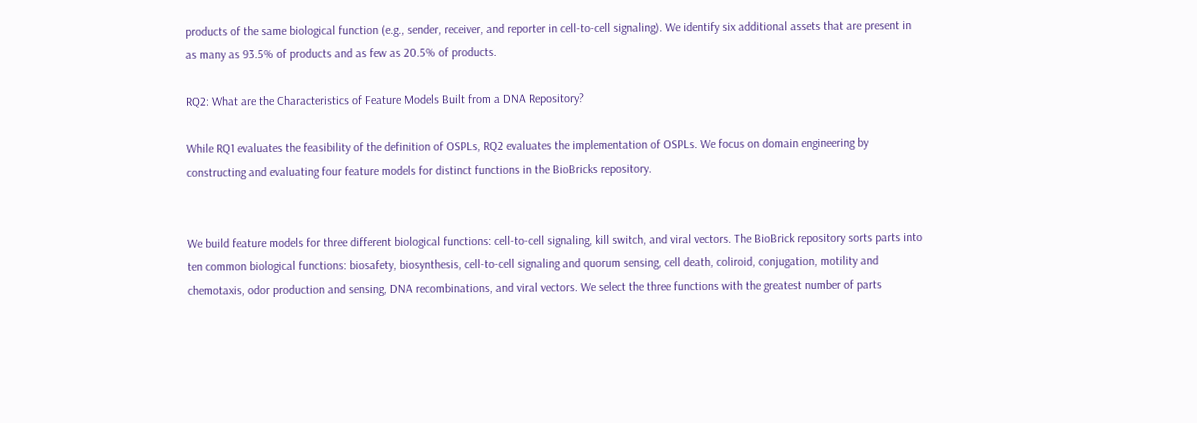products of the same biological function (e.g., sender, receiver, and reporter in cell-to-cell signaling). We identify six additional assets that are present in as many as 93.5% of products and as few as 20.5% of products.

RQ2: What are the Characteristics of Feature Models Built from a DNA Repository?

While RQ1 evaluates the feasibility of the definition of OSPLs, RQ2 evaluates the implementation of OSPLs. We focus on domain engineering by constructing and evaluating four feature models for distinct functions in the BioBricks repository.


We build feature models for three different biological functions: cell-to-cell signaling, kill switch, and viral vectors. The BioBrick repository sorts parts into ten common biological functions: biosafety, biosynthesis, cell-to-cell signaling and quorum sensing, cell death, coliroid, conjugation, motility and chemotaxis, odor production and sensing, DNA recombinations, and viral vectors. We select the three functions with the greatest number of parts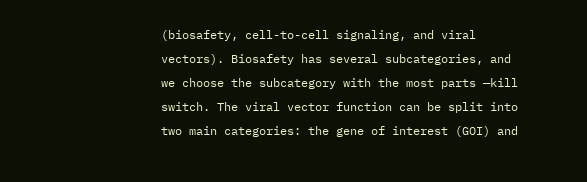(biosafety, cell-to-cell signaling, and viral vectors). Biosafety has several subcategories, and we choose the subcategory with the most parts —kill switch. The viral vector function can be split into two main categories: the gene of interest (GOI) and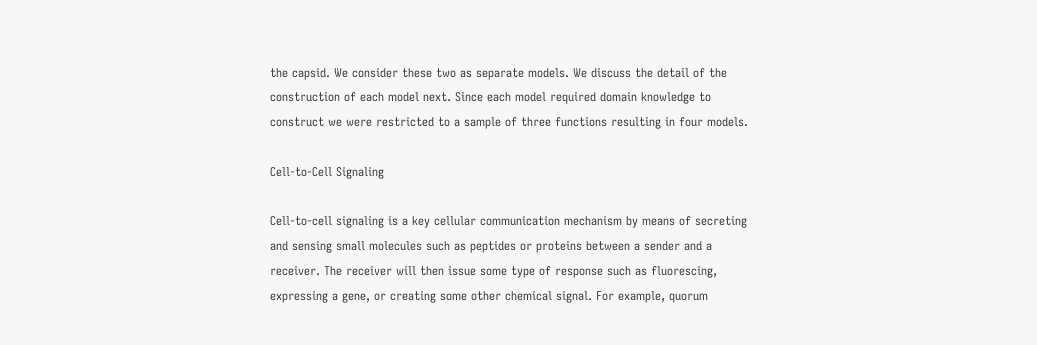the capsid. We consider these two as separate models. We discuss the detail of the construction of each model next. Since each model required domain knowledge to construct we were restricted to a sample of three functions resulting in four models.

Cell-to-Cell Signaling

Cell-to-cell signaling is a key cellular communication mechanism by means of secreting and sensing small molecules such as peptides or proteins between a sender and a receiver. The receiver will then issue some type of response such as fluorescing, expressing a gene, or creating some other chemical signal. For example, quorum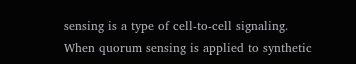sensing is a type of cell-to-cell signaling. When quorum sensing is applied to synthetic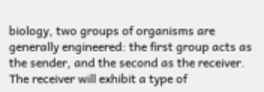biology, two groups of organisms are generally engineered: the first group acts as the sender, and the second as the receiver. The receiver will exhibit a type of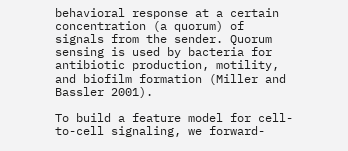behavioral response at a certain concentration (a quorum) of signals from the sender. Quorum sensing is used by bacteria for antibiotic production, motility, and biofilm formation (Miller and Bassler 2001).

To build a feature model for cell-to-cell signaling, we forward-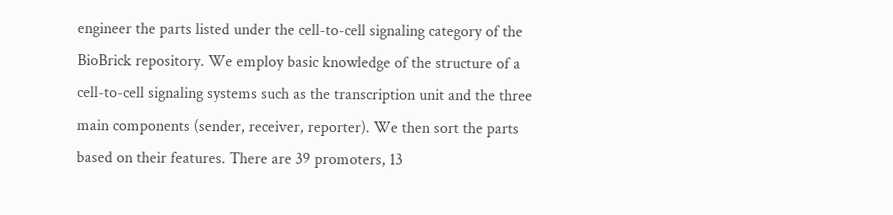engineer the parts listed under the cell-to-cell signaling category of the BioBrick repository. We employ basic knowledge of the structure of a cell-to-cell signaling systems such as the transcription unit and the three main components (sender, receiver, reporter). We then sort the parts based on their features. There are 39 promoters, 13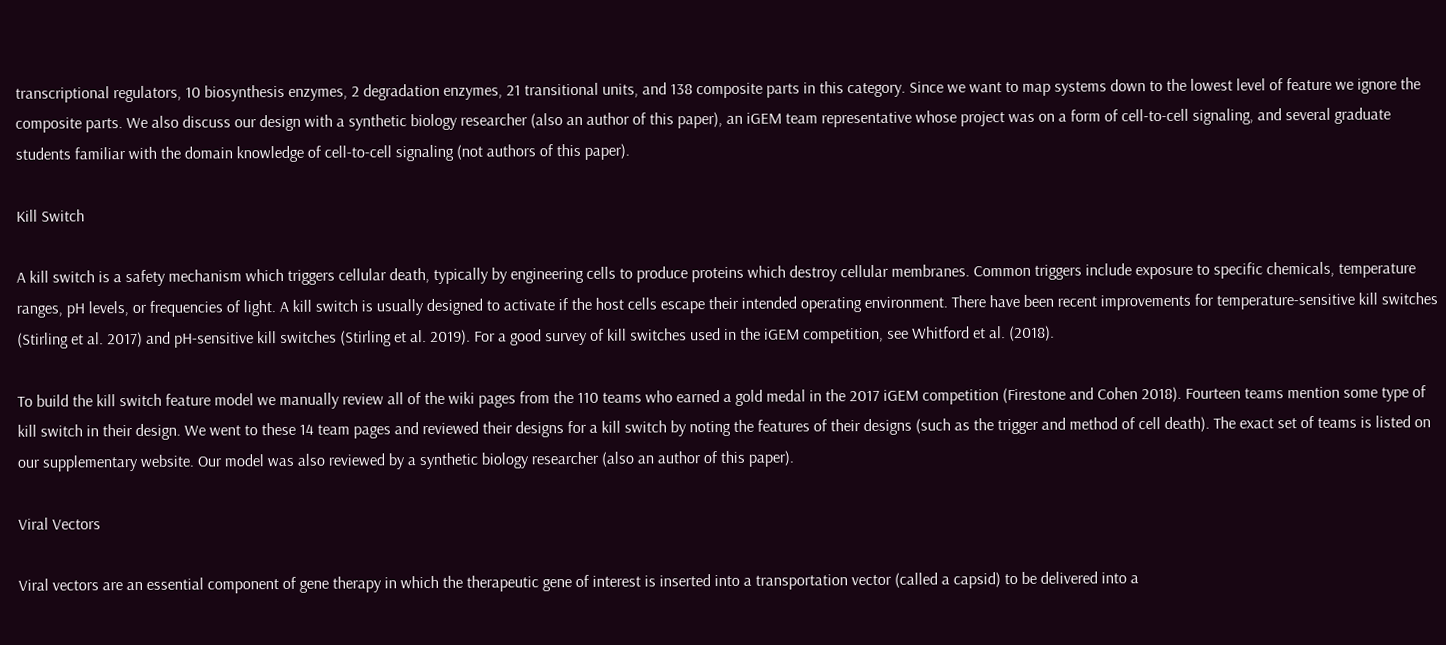transcriptional regulators, 10 biosynthesis enzymes, 2 degradation enzymes, 21 transitional units, and 138 composite parts in this category. Since we want to map systems down to the lowest level of feature we ignore the composite parts. We also discuss our design with a synthetic biology researcher (also an author of this paper), an iGEM team representative whose project was on a form of cell-to-cell signaling, and several graduate students familiar with the domain knowledge of cell-to-cell signaling (not authors of this paper).

Kill Switch

A kill switch is a safety mechanism which triggers cellular death, typically by engineering cells to produce proteins which destroy cellular membranes. Common triggers include exposure to specific chemicals, temperature ranges, pH levels, or frequencies of light. A kill switch is usually designed to activate if the host cells escape their intended operating environment. There have been recent improvements for temperature-sensitive kill switches (Stirling et al. 2017) and pH-sensitive kill switches (Stirling et al. 2019). For a good survey of kill switches used in the iGEM competition, see Whitford et al. (2018).

To build the kill switch feature model we manually review all of the wiki pages from the 110 teams who earned a gold medal in the 2017 iGEM competition (Firestone and Cohen 2018). Fourteen teams mention some type of kill switch in their design. We went to these 14 team pages and reviewed their designs for a kill switch by noting the features of their designs (such as the trigger and method of cell death). The exact set of teams is listed on our supplementary website. Our model was also reviewed by a synthetic biology researcher (also an author of this paper).

Viral Vectors

Viral vectors are an essential component of gene therapy in which the therapeutic gene of interest is inserted into a transportation vector (called a capsid) to be delivered into a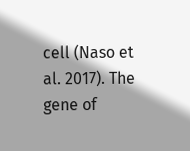cell (Naso et al. 2017). The gene of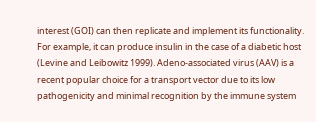interest (GOI) can then replicate and implement its functionality. For example, it can produce insulin in the case of a diabetic host (Levine and Leibowitz 1999). Adeno-associated virus (AAV) is a recent popular choice for a transport vector due to its low pathogenicity and minimal recognition by the immune system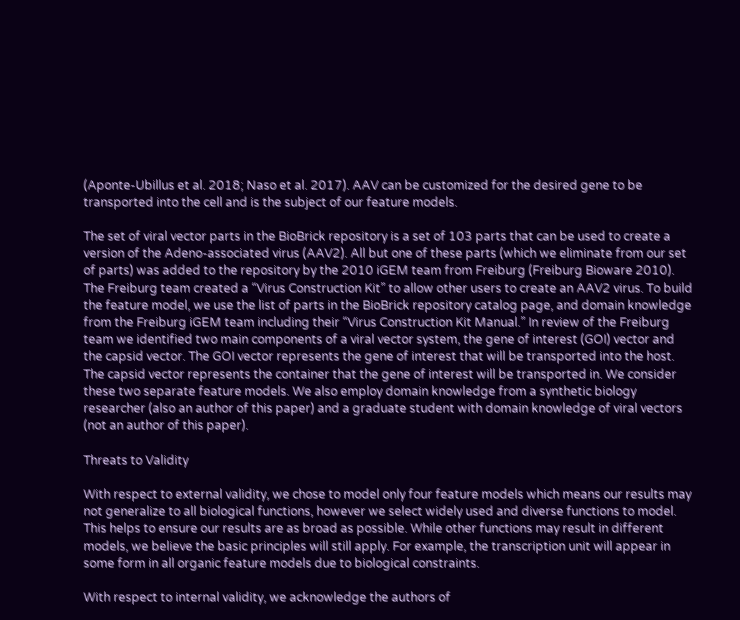(Aponte-Ubillus et al. 2018; Naso et al. 2017). AAV can be customized for the desired gene to be transported into the cell and is the subject of our feature models.

The set of viral vector parts in the BioBrick repository is a set of 103 parts that can be used to create a version of the Adeno-associated virus (AAV2). All but one of these parts (which we eliminate from our set of parts) was added to the repository by the 2010 iGEM team from Freiburg (Freiburg Bioware 2010). The Freiburg team created a “Virus Construction Kit” to allow other users to create an AAV2 virus. To build the feature model, we use the list of parts in the BioBrick repository catalog page, and domain knowledge from the Freiburg iGEM team including their “Virus Construction Kit Manual.” In review of the Freiburg team we identified two main components of a viral vector system, the gene of interest (GOI) vector and the capsid vector. The GOI vector represents the gene of interest that will be transported into the host. The capsid vector represents the container that the gene of interest will be transported in. We consider these two separate feature models. We also employ domain knowledge from a synthetic biology researcher (also an author of this paper) and a graduate student with domain knowledge of viral vectors (not an author of this paper).

Threats to Validity

With respect to external validity, we chose to model only four feature models which means our results may not generalize to all biological functions, however we select widely used and diverse functions to model. This helps to ensure our results are as broad as possible. While other functions may result in different models, we believe the basic principles will still apply. For example, the transcription unit will appear in some form in all organic feature models due to biological constraints.

With respect to internal validity, we acknowledge the authors of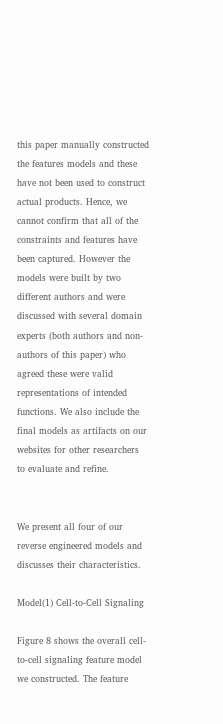this paper manually constructed the features models and these have not been used to construct actual products. Hence, we cannot confirm that all of the constraints and features have been captured. However the models were built by two different authors and were discussed with several domain experts (both authors and non-authors of this paper) who agreed these were valid representations of intended functions. We also include the final models as artifacts on our websites for other researchers to evaluate and refine.


We present all four of our reverse engineered models and discusses their characteristics.

Model(1) Cell-to-Cell Signaling

Figure 8 shows the overall cell-to-cell signaling feature model we constructed. The feature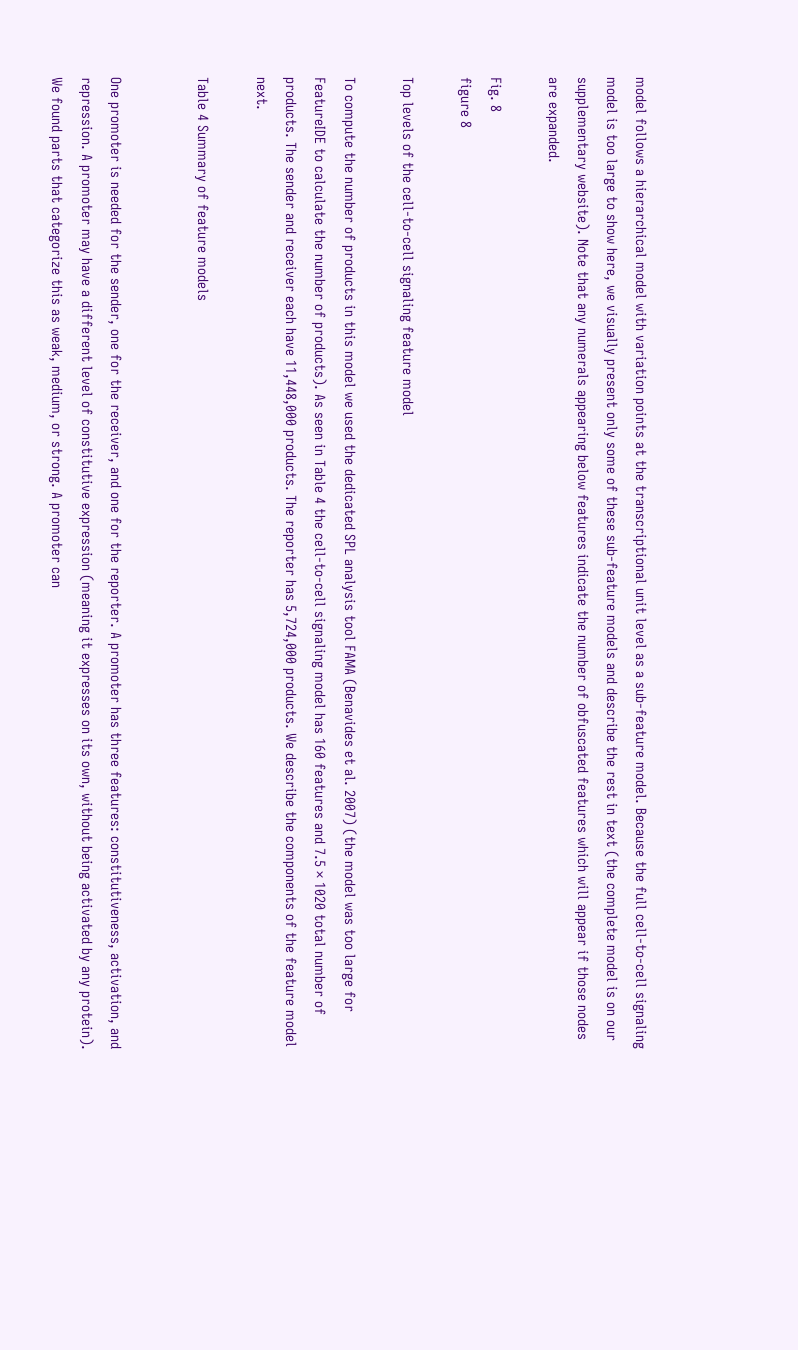model follows a hierarchical model with variation points at the transcriptional unit level as a sub-feature model. Because the full cell-to-cell signaling model is too large to show here, we visually present only some of these sub-feature models and describe the rest in text (the complete model is on our supplementary website). Note that any numerals appearing below features indicate the number of obfuscated features which will appear if those nodes are expanded.

Fig. 8
figure 8

Top levels of the cell-to-cell signaling feature model

To compute the number of products in this model we used the dedicated SPL analysis tool FAMA (Benavides et al. 2007) (the model was too large for FeatureIDE to calculate the number of products). As seen in Table 4 the cell-to-cell signaling model has 160 features and 7.5 × 1020 total number of products. The sender and receiver each have 11,448,000 products. The reporter has 5,724,000 products. We describe the components of the feature model next.

Table 4 Summary of feature models


One promoter is needed for the sender, one for the receiver, and one for the reporter. A promoter has three features: constitutiveness, activation, and repression. A promoter may have a different level of constitutive expression (meaning it expresses on its own, without being activated by any protein). We found parts that categorize this as weak, medium, or strong. A promoter can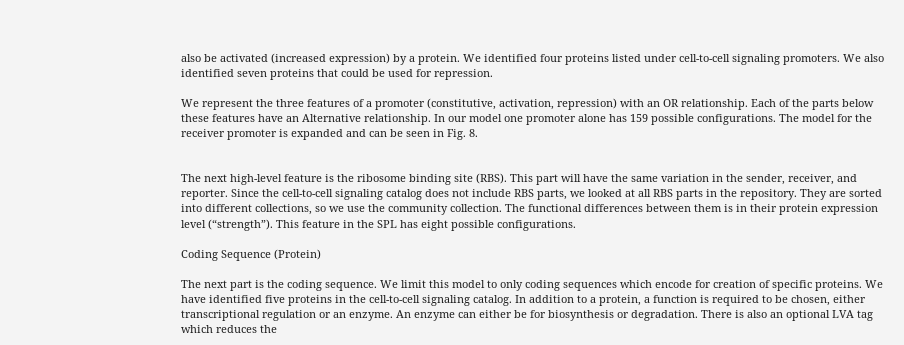also be activated (increased expression) by a protein. We identified four proteins listed under cell-to-cell signaling promoters. We also identified seven proteins that could be used for repression.

We represent the three features of a promoter (constitutive, activation, repression) with an OR relationship. Each of the parts below these features have an Alternative relationship. In our model one promoter alone has 159 possible configurations. The model for the receiver promoter is expanded and can be seen in Fig. 8.


The next high-level feature is the ribosome binding site (RBS). This part will have the same variation in the sender, receiver, and reporter. Since the cell-to-cell signaling catalog does not include RBS parts, we looked at all RBS parts in the repository. They are sorted into different collections, so we use the community collection. The functional differences between them is in their protein expression level (“strength”). This feature in the SPL has eight possible configurations.

Coding Sequence (Protein)

The next part is the coding sequence. We limit this model to only coding sequences which encode for creation of specific proteins. We have identified five proteins in the cell-to-cell signaling catalog. In addition to a protein, a function is required to be chosen, either transcriptional regulation or an enzyme. An enzyme can either be for biosynthesis or degradation. There is also an optional LVA tag which reduces the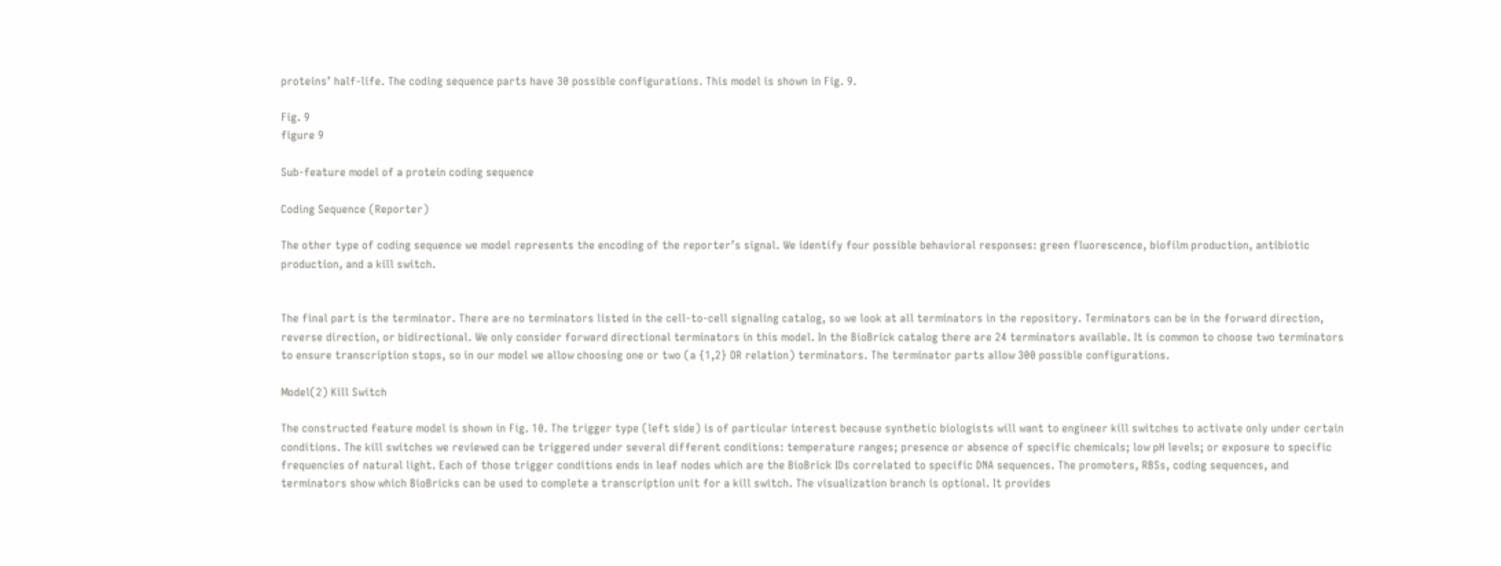proteins’ half-life. The coding sequence parts have 30 possible configurations. This model is shown in Fig. 9.

Fig. 9
figure 9

Sub-feature model of a protein coding sequence

Coding Sequence (Reporter)

The other type of coding sequence we model represents the encoding of the reporter’s signal. We identify four possible behavioral responses: green fluorescence, biofilm production, antibiotic production, and a kill switch.


The final part is the terminator. There are no terminators listed in the cell-to-cell signaling catalog, so we look at all terminators in the repository. Terminators can be in the forward direction, reverse direction, or bidirectional. We only consider forward directional terminators in this model. In the BioBrick catalog there are 24 terminators available. It is common to choose two terminators to ensure transcription stops, so in our model we allow choosing one or two (a {1,2} OR relation) terminators. The terminator parts allow 300 possible configurations.

Model(2) Kill Switch

The constructed feature model is shown in Fig. 10. The trigger type (left side) is of particular interest because synthetic biologists will want to engineer kill switches to activate only under certain conditions. The kill switches we reviewed can be triggered under several different conditions: temperature ranges; presence or absence of specific chemicals; low pH levels; or exposure to specific frequencies of natural light. Each of those trigger conditions ends in leaf nodes which are the BioBrick IDs correlated to specific DNA sequences. The promoters, RBSs, coding sequences, and terminators show which BioBricks can be used to complete a transcription unit for a kill switch. The visualization branch is optional. It provides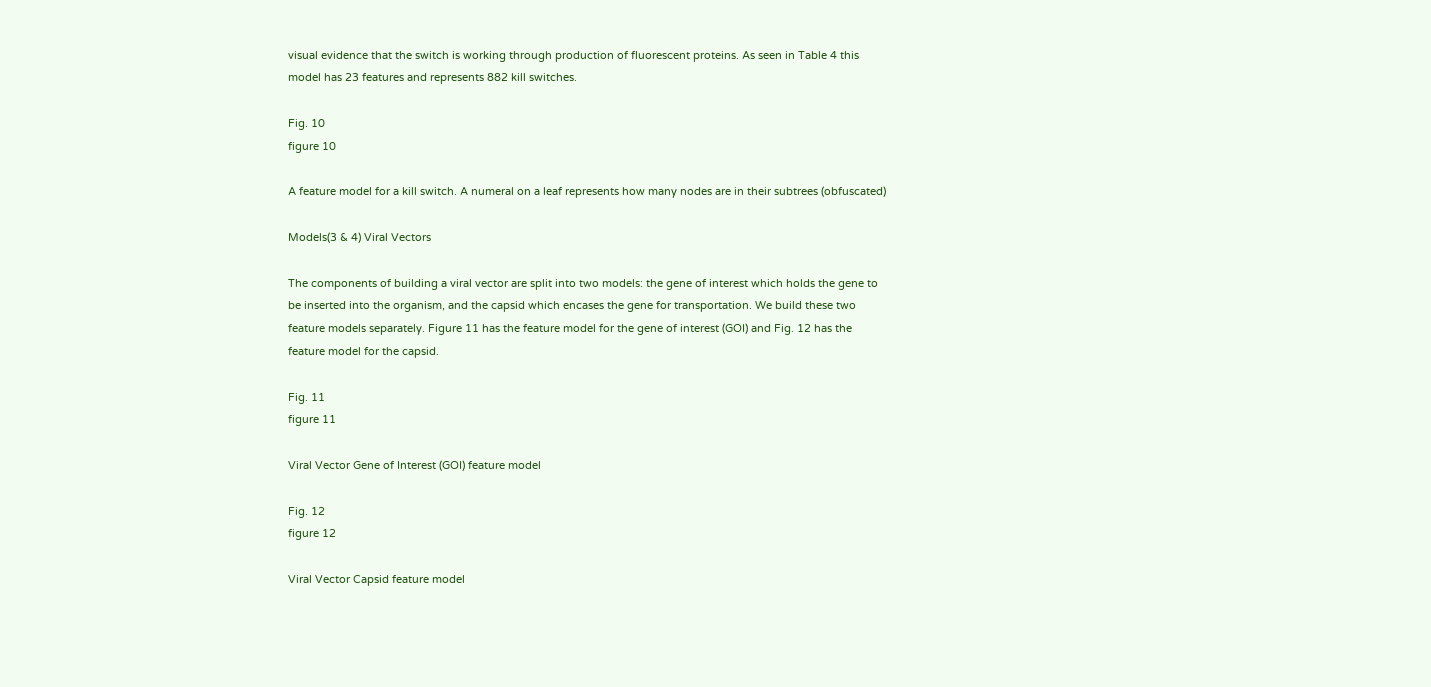visual evidence that the switch is working through production of fluorescent proteins. As seen in Table 4 this model has 23 features and represents 882 kill switches.

Fig. 10
figure 10

A feature model for a kill switch. A numeral on a leaf represents how many nodes are in their subtrees (obfuscated)

Models(3 & 4) Viral Vectors

The components of building a viral vector are split into two models: the gene of interest which holds the gene to be inserted into the organism, and the capsid which encases the gene for transportation. We build these two feature models separately. Figure 11 has the feature model for the gene of interest (GOI) and Fig. 12 has the feature model for the capsid.

Fig. 11
figure 11

Viral Vector Gene of Interest (GOI) feature model

Fig. 12
figure 12

Viral Vector Capsid feature model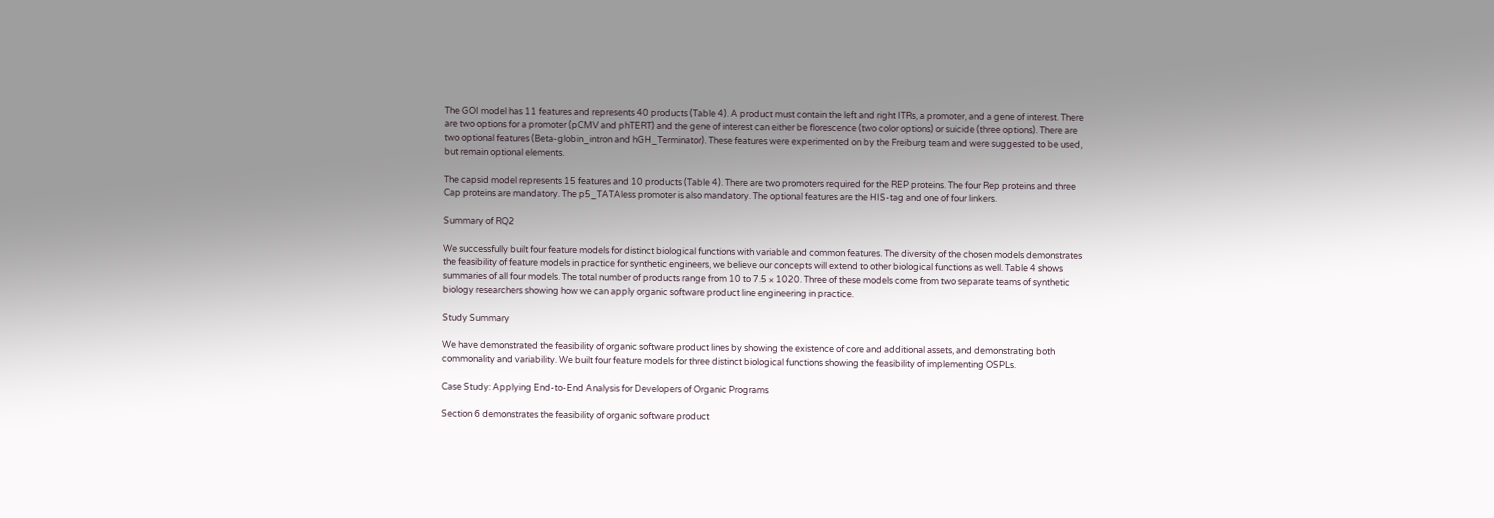The GOI model has 11 features and represents 40 products (Table 4). A product must contain the left and right ITRs, a promoter, and a gene of interest. There are two options for a promoter (pCMV and phTERT) and the gene of interest can either be florescence (two color options) or suicide (three options). There are two optional features (Beta-globin_intron and hGH_Terminator). These features were experimented on by the Freiburg team and were suggested to be used, but remain optional elements.

The capsid model represents 15 features and 10 products (Table 4). There are two promoters required for the REP proteins. The four Rep proteins and three Cap proteins are mandatory. The p5_TATAless promoter is also mandatory. The optional features are the HIS-tag and one of four linkers.

Summary of RQ2

We successfully built four feature models for distinct biological functions with variable and common features. The diversity of the chosen models demonstrates the feasibility of feature models in practice for synthetic engineers, we believe our concepts will extend to other biological functions as well. Table 4 shows summaries of all four models. The total number of products range from 10 to 7.5 × 1020. Three of these models come from two separate teams of synthetic biology researchers showing how we can apply organic software product line engineering in practice.

Study Summary

We have demonstrated the feasibility of organic software product lines by showing the existence of core and additional assets, and demonstrating both commonality and variability. We built four feature models for three distinct biological functions showing the feasibility of implementing OSPLs.

Case Study: Applying End-to-End Analysis for Developers of Organic Programs

Section 6 demonstrates the feasibility of organic software product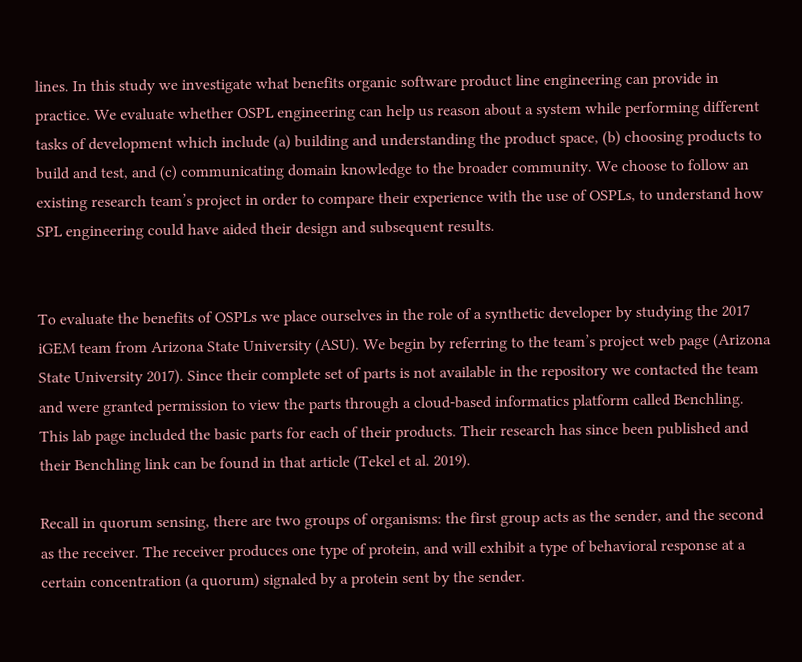lines. In this study we investigate what benefits organic software product line engineering can provide in practice. We evaluate whether OSPL engineering can help us reason about a system while performing different tasks of development which include (a) building and understanding the product space, (b) choosing products to build and test, and (c) communicating domain knowledge to the broader community. We choose to follow an existing research team’s project in order to compare their experience with the use of OSPLs, to understand how SPL engineering could have aided their design and subsequent results.


To evaluate the benefits of OSPLs we place ourselves in the role of a synthetic developer by studying the 2017 iGEM team from Arizona State University (ASU). We begin by referring to the team’s project web page (Arizona State University 2017). Since their complete set of parts is not available in the repository we contacted the team and were granted permission to view the parts through a cloud-based informatics platform called Benchling. This lab page included the basic parts for each of their products. Their research has since been published and their Benchling link can be found in that article (Tekel et al. 2019).

Recall in quorum sensing, there are two groups of organisms: the first group acts as the sender, and the second as the receiver. The receiver produces one type of protein, and will exhibit a type of behavioral response at a certain concentration (a quorum) signaled by a protein sent by the sender.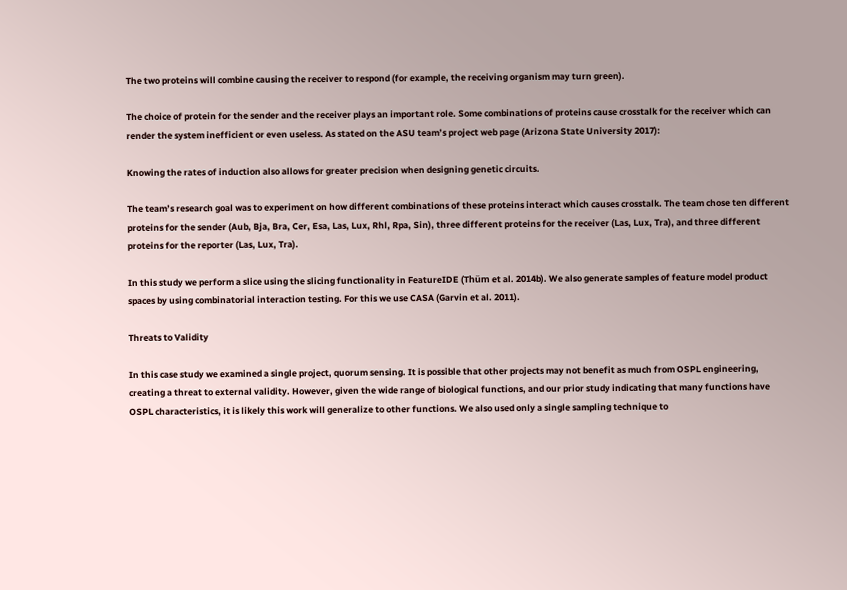The two proteins will combine causing the receiver to respond (for example, the receiving organism may turn green).

The choice of protein for the sender and the receiver plays an important role. Some combinations of proteins cause crosstalk for the receiver which can render the system inefficient or even useless. As stated on the ASU team’s project web page (Arizona State University 2017):

Knowing the rates of induction also allows for greater precision when designing genetic circuits.

The team’s research goal was to experiment on how different combinations of these proteins interact which causes crosstalk. The team chose ten different proteins for the sender (Aub, Bja, Bra, Cer, Esa, Las, Lux, Rhl, Rpa, Sin), three different proteins for the receiver (Las, Lux, Tra), and three different proteins for the reporter (Las, Lux, Tra).

In this study we perform a slice using the slicing functionality in FeatureIDE (Thüm et al. 2014b). We also generate samples of feature model product spaces by using combinatorial interaction testing. For this we use CASA (Garvin et al. 2011).

Threats to Validity

In this case study we examined a single project, quorum sensing. It is possible that other projects may not benefit as much from OSPL engineering, creating a threat to external validity. However, given the wide range of biological functions, and our prior study indicating that many functions have OSPL characteristics, it is likely this work will generalize to other functions. We also used only a single sampling technique to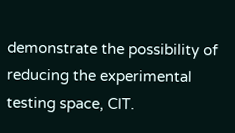demonstrate the possibility of reducing the experimental testing space, CIT.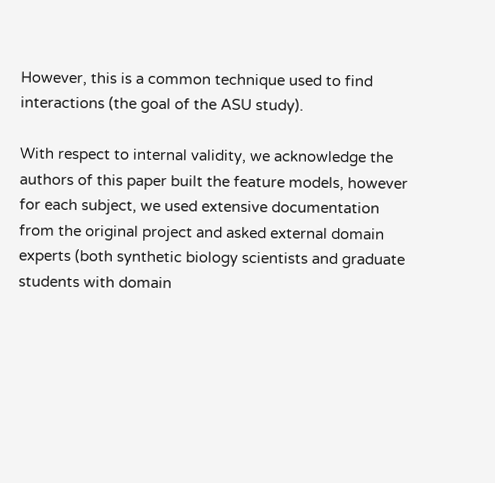However, this is a common technique used to find interactions (the goal of the ASU study).

With respect to internal validity, we acknowledge the authors of this paper built the feature models, however for each subject, we used extensive documentation from the original project and asked external domain experts (both synthetic biology scientists and graduate students with domain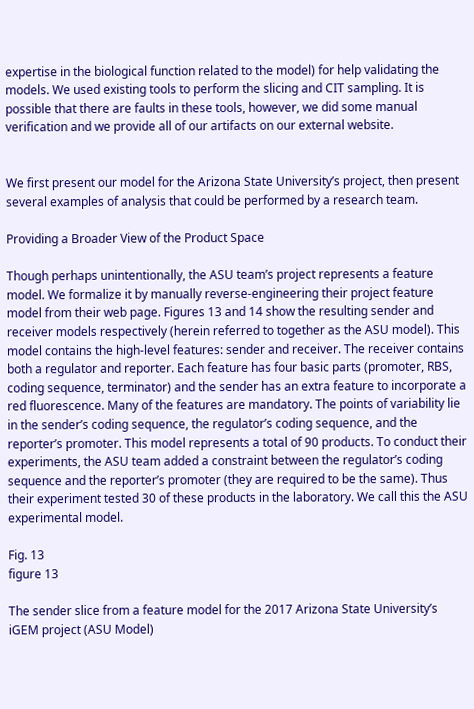expertise in the biological function related to the model) for help validating the models. We used existing tools to perform the slicing and CIT sampling. It is possible that there are faults in these tools, however, we did some manual verification and we provide all of our artifacts on our external website.


We first present our model for the Arizona State University’s project, then present several examples of analysis that could be performed by a research team.

Providing a Broader View of the Product Space

Though perhaps unintentionally, the ASU team’s project represents a feature model. We formalize it by manually reverse-engineering their project feature model from their web page. Figures 13 and 14 show the resulting sender and receiver models respectively (herein referred to together as the ASU model). This model contains the high-level features: sender and receiver. The receiver contains both a regulator and reporter. Each feature has four basic parts (promoter, RBS, coding sequence, terminator) and the sender has an extra feature to incorporate a red fluorescence. Many of the features are mandatory. The points of variability lie in the sender’s coding sequence, the regulator’s coding sequence, and the reporter’s promoter. This model represents a total of 90 products. To conduct their experiments, the ASU team added a constraint between the regulator’s coding sequence and the reporter’s promoter (they are required to be the same). Thus their experiment tested 30 of these products in the laboratory. We call this the ASU experimental model.

Fig. 13
figure 13

The sender slice from a feature model for the 2017 Arizona State University’s iGEM project (ASU Model)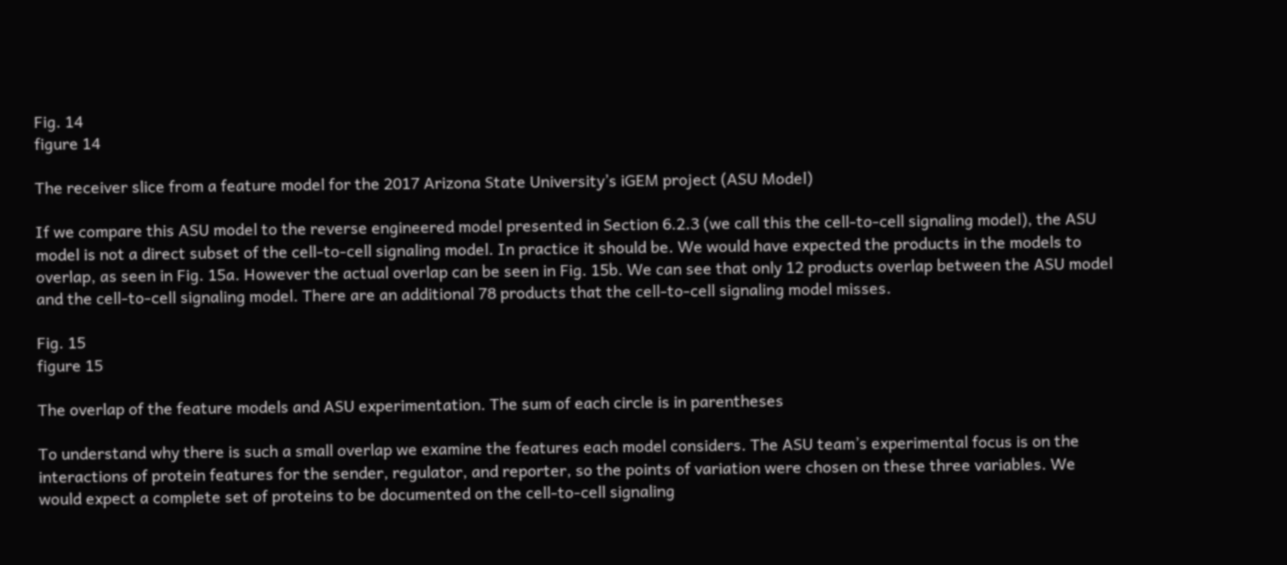Fig. 14
figure 14

The receiver slice from a feature model for the 2017 Arizona State University’s iGEM project (ASU Model)

If we compare this ASU model to the reverse engineered model presented in Section 6.2.3 (we call this the cell-to-cell signaling model), the ASU model is not a direct subset of the cell-to-cell signaling model. In practice it should be. We would have expected the products in the models to overlap, as seen in Fig. 15a. However the actual overlap can be seen in Fig. 15b. We can see that only 12 products overlap between the ASU model and the cell-to-cell signaling model. There are an additional 78 products that the cell-to-cell signaling model misses.

Fig. 15
figure 15

The overlap of the feature models and ASU experimentation. The sum of each circle is in parentheses

To understand why there is such a small overlap we examine the features each model considers. The ASU team’s experimental focus is on the interactions of protein features for the sender, regulator, and reporter, so the points of variation were chosen on these three variables. We would expect a complete set of proteins to be documented on the cell-to-cell signaling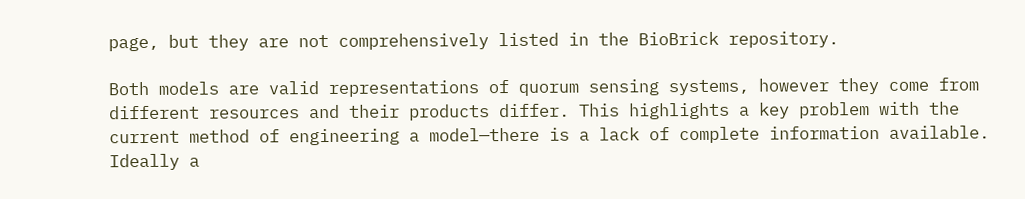page, but they are not comprehensively listed in the BioBrick repository.

Both models are valid representations of quorum sensing systems, however they come from different resources and their products differ. This highlights a key problem with the current method of engineering a model—there is a lack of complete information available. Ideally a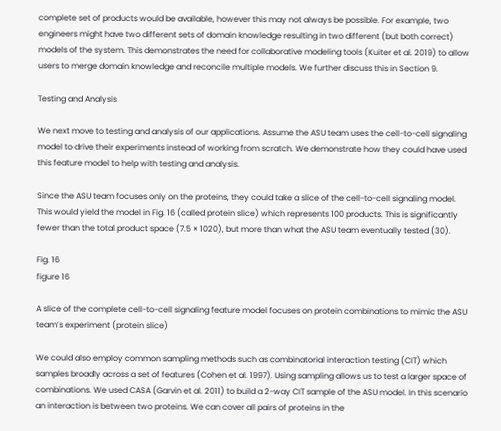complete set of products would be available, however this may not always be possible. For example, two engineers might have two different sets of domain knowledge resulting in two different (but both correct) models of the system. This demonstrates the need for collaborative modeling tools (Kuiter et al. 2019) to allow users to merge domain knowledge and reconcile multiple models. We further discuss this in Section 9.

Testing and Analysis

We next move to testing and analysis of our applications. Assume the ASU team uses the cell-to-cell signaling model to drive their experiments instead of working from scratch. We demonstrate how they could have used this feature model to help with testing and analysis.

Since the ASU team focuses only on the proteins, they could take a slice of the cell-to-cell signaling model. This would yield the model in Fig. 16 (called protein slice) which represents 100 products. This is significantly fewer than the total product space (7.5 × 1020), but more than what the ASU team eventually tested (30).

Fig. 16
figure 16

A slice of the complete cell-to-cell signaling feature model focuses on protein combinations to mimic the ASU team’s experiment (protein slice)

We could also employ common sampling methods such as combinatorial interaction testing (CIT) which samples broadly across a set of features (Cohen et al. 1997). Using sampling allows us to test a larger space of combinations. We used CASA (Garvin et al. 2011) to build a 2-way CIT sample of the ASU model. In this scenario an interaction is between two proteins. We can cover all pairs of proteins in the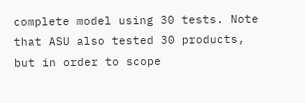complete model using 30 tests. Note that ASU also tested 30 products, but in order to scope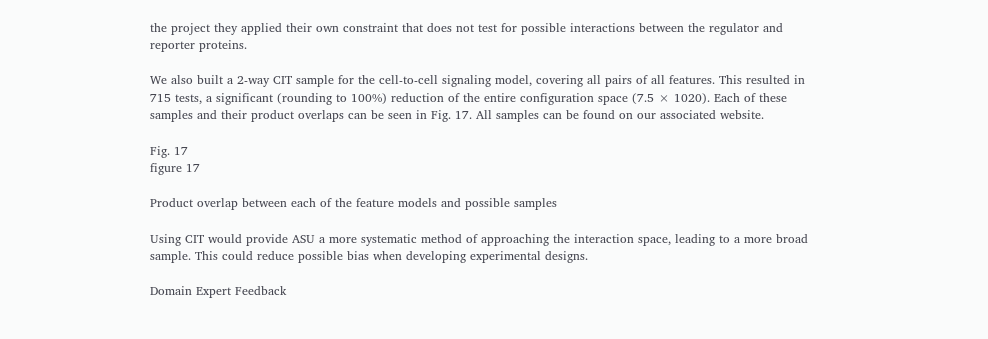the project they applied their own constraint that does not test for possible interactions between the regulator and reporter proteins.

We also built a 2-way CIT sample for the cell-to-cell signaling model, covering all pairs of all features. This resulted in 715 tests, a significant (rounding to 100%) reduction of the entire configuration space (7.5 × 1020). Each of these samples and their product overlaps can be seen in Fig. 17. All samples can be found on our associated website.

Fig. 17
figure 17

Product overlap between each of the feature models and possible samples

Using CIT would provide ASU a more systematic method of approaching the interaction space, leading to a more broad sample. This could reduce possible bias when developing experimental designs.

Domain Expert Feedback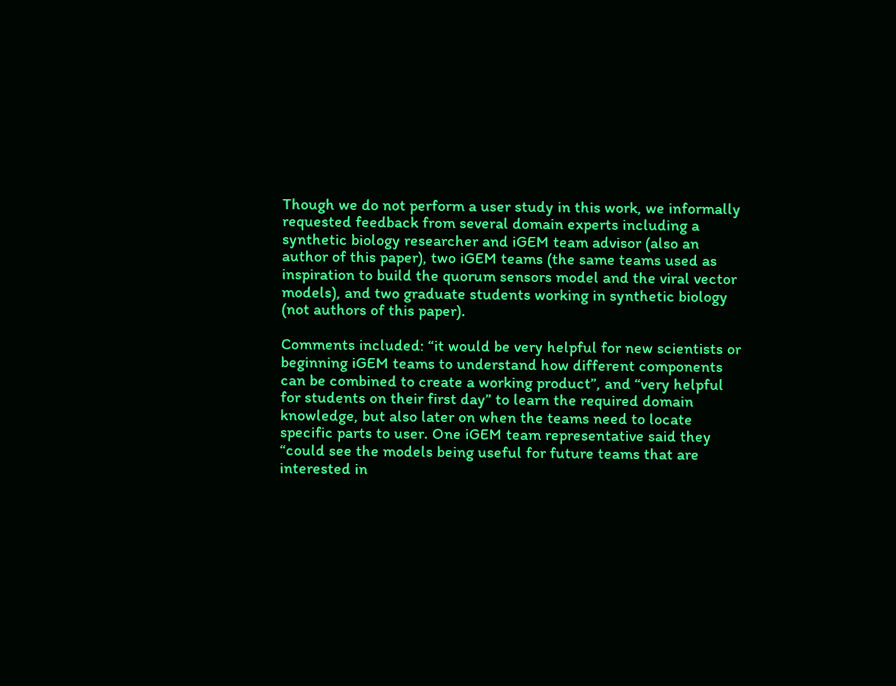Though we do not perform a user study in this work, we informally requested feedback from several domain experts including a synthetic biology researcher and iGEM team advisor (also an author of this paper), two iGEM teams (the same teams used as inspiration to build the quorum sensors model and the viral vector models), and two graduate students working in synthetic biology (not authors of this paper).

Comments included: “it would be very helpful for new scientists or beginning iGEM teams to understand how different components can be combined to create a working product”, and “very helpful for students on their first day” to learn the required domain knowledge, but also later on when the teams need to locate specific parts to user. One iGEM team representative said they “could see the models being useful for future teams that are interested in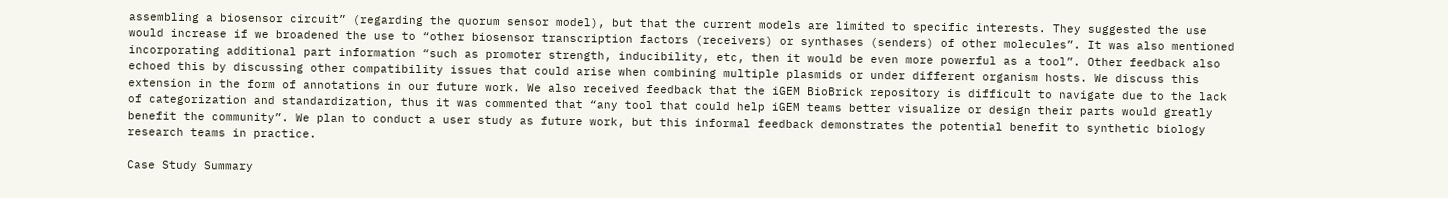assembling a biosensor circuit” (regarding the quorum sensor model), but that the current models are limited to specific interests. They suggested the use would increase if we broadened the use to “other biosensor transcription factors (receivers) or synthases (senders) of other molecules”. It was also mentioned incorporating additional part information “such as promoter strength, inducibility, etc, then it would be even more powerful as a tool”. Other feedback also echoed this by discussing other compatibility issues that could arise when combining multiple plasmids or under different organism hosts. We discuss this extension in the form of annotations in our future work. We also received feedback that the iGEM BioBrick repository is difficult to navigate due to the lack of categorization and standardization, thus it was commented that “any tool that could help iGEM teams better visualize or design their parts would greatly benefit the community”. We plan to conduct a user study as future work, but this informal feedback demonstrates the potential benefit to synthetic biology research teams in practice.

Case Study Summary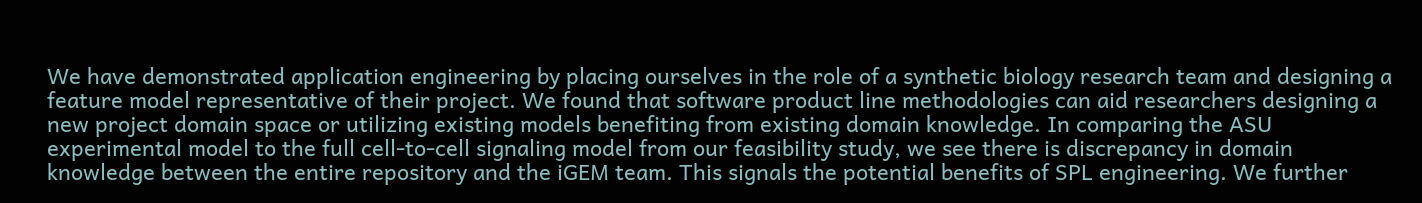We have demonstrated application engineering by placing ourselves in the role of a synthetic biology research team and designing a feature model representative of their project. We found that software product line methodologies can aid researchers designing a new project domain space or utilizing existing models benefiting from existing domain knowledge. In comparing the ASU experimental model to the full cell-to-cell signaling model from our feasibility study, we see there is discrepancy in domain knowledge between the entire repository and the iGEM team. This signals the potential benefits of SPL engineering. We further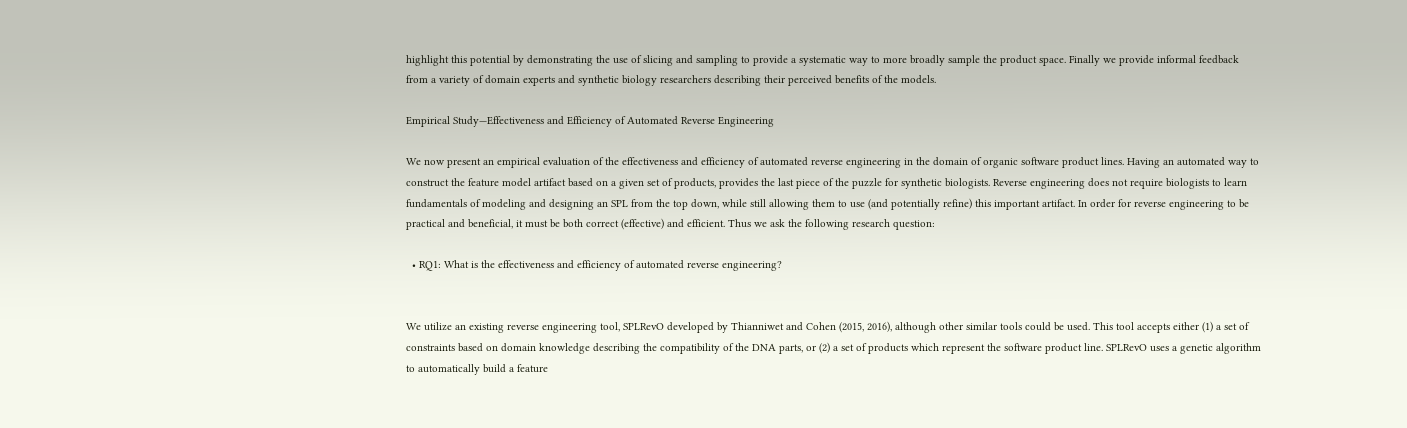highlight this potential by demonstrating the use of slicing and sampling to provide a systematic way to more broadly sample the product space. Finally we provide informal feedback from a variety of domain experts and synthetic biology researchers describing their perceived benefits of the models.

Empirical Study—Effectiveness and Efficiency of Automated Reverse Engineering

We now present an empirical evaluation of the effectiveness and efficiency of automated reverse engineering in the domain of organic software product lines. Having an automated way to construct the feature model artifact based on a given set of products, provides the last piece of the puzzle for synthetic biologists. Reverse engineering does not require biologists to learn fundamentals of modeling and designing an SPL from the top down, while still allowing them to use (and potentially refine) this important artifact. In order for reverse engineering to be practical and beneficial, it must be both correct (effective) and efficient. Thus we ask the following research question:

  • RQ1: What is the effectiveness and efficiency of automated reverse engineering?


We utilize an existing reverse engineering tool, SPLRevO developed by Thianniwet and Cohen (2015, 2016), although other similar tools could be used. This tool accepts either (1) a set of constraints based on domain knowledge describing the compatibility of the DNA parts, or (2) a set of products which represent the software product line. SPLRevO uses a genetic algorithm to automatically build a feature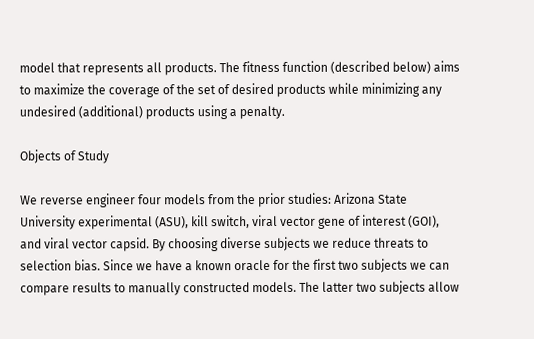model that represents all products. The fitness function (described below) aims to maximize the coverage of the set of desired products while minimizing any undesired (additional) products using a penalty.

Objects of Study

We reverse engineer four models from the prior studies: Arizona State University experimental (ASU), kill switch, viral vector gene of interest (GOI), and viral vector capsid. By choosing diverse subjects we reduce threats to selection bias. Since we have a known oracle for the first two subjects we can compare results to manually constructed models. The latter two subjects allow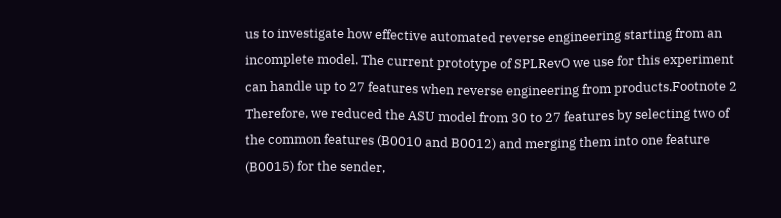us to investigate how effective automated reverse engineering starting from an incomplete model. The current prototype of SPLRevO we use for this experiment can handle up to 27 features when reverse engineering from products.Footnote 2 Therefore, we reduced the ASU model from 30 to 27 features by selecting two of the common features (B0010 and B0012) and merging them into one feature (B0015) for the sender,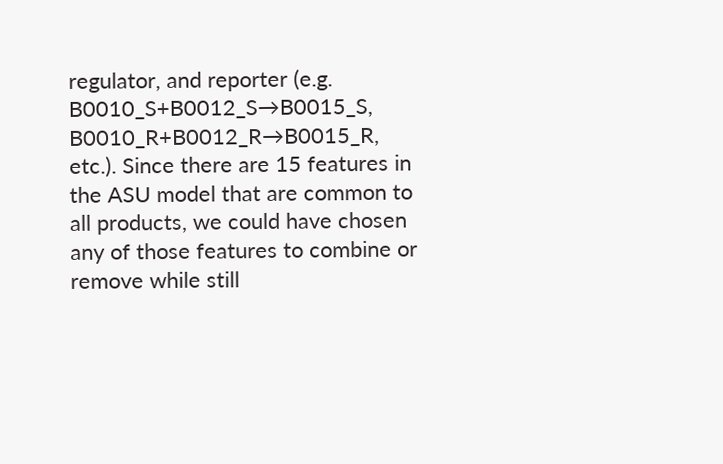regulator, and reporter (e.g. B0010_S+B0012_S→B0015_S, B0010_R+B0012_R→B0015_R, etc.). Since there are 15 features in the ASU model that are common to all products, we could have chosen any of those features to combine or remove while still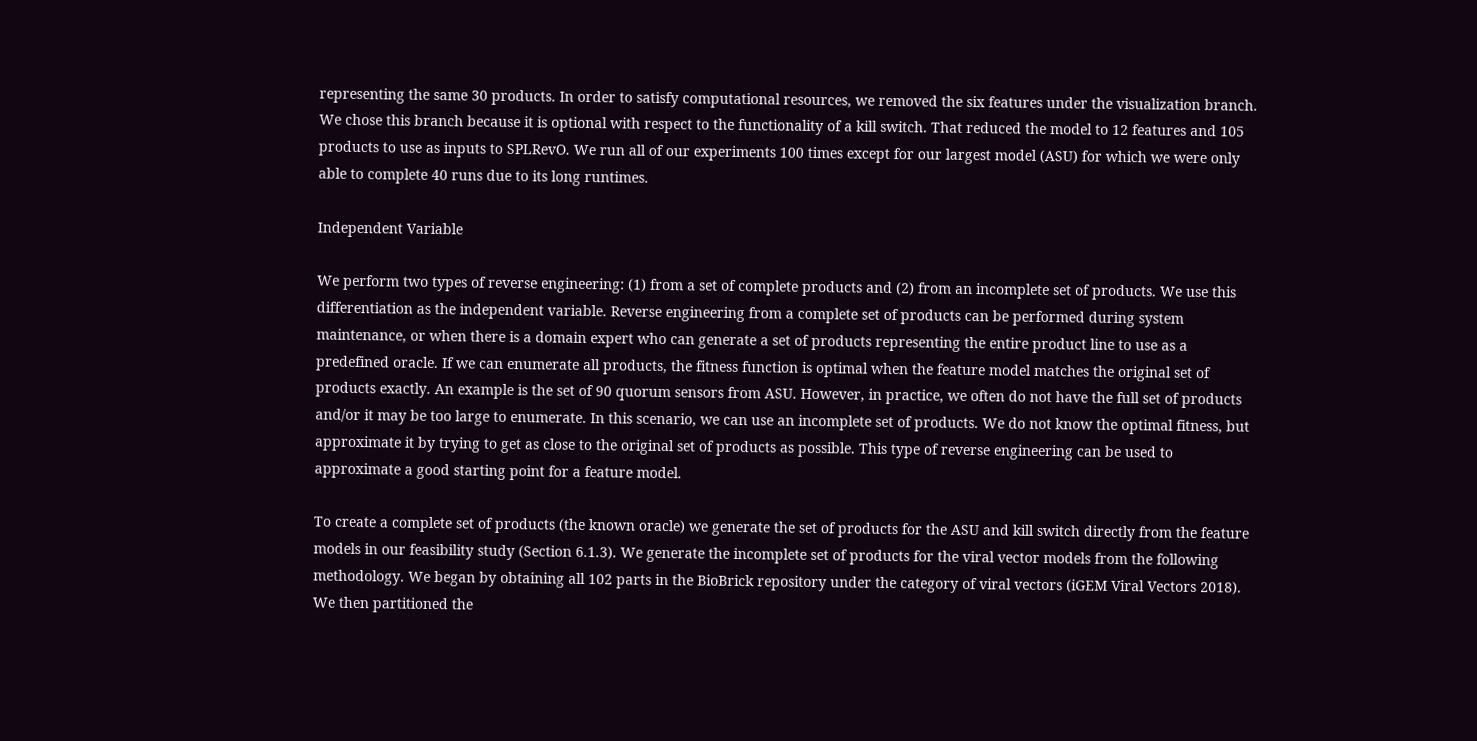representing the same 30 products. In order to satisfy computational resources, we removed the six features under the visualization branch. We chose this branch because it is optional with respect to the functionality of a kill switch. That reduced the model to 12 features and 105 products to use as inputs to SPLRevO. We run all of our experiments 100 times except for our largest model (ASU) for which we were only able to complete 40 runs due to its long runtimes.

Independent Variable

We perform two types of reverse engineering: (1) from a set of complete products and (2) from an incomplete set of products. We use this differentiation as the independent variable. Reverse engineering from a complete set of products can be performed during system maintenance, or when there is a domain expert who can generate a set of products representing the entire product line to use as a predefined oracle. If we can enumerate all products, the fitness function is optimal when the feature model matches the original set of products exactly. An example is the set of 90 quorum sensors from ASU. However, in practice, we often do not have the full set of products and/or it may be too large to enumerate. In this scenario, we can use an incomplete set of products. We do not know the optimal fitness, but approximate it by trying to get as close to the original set of products as possible. This type of reverse engineering can be used to approximate a good starting point for a feature model.

To create a complete set of products (the known oracle) we generate the set of products for the ASU and kill switch directly from the feature models in our feasibility study (Section 6.1.3). We generate the incomplete set of products for the viral vector models from the following methodology. We began by obtaining all 102 parts in the BioBrick repository under the category of viral vectors (iGEM Viral Vectors 2018). We then partitioned the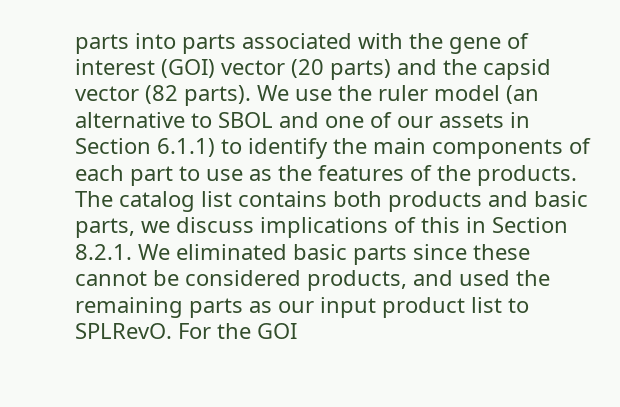parts into parts associated with the gene of interest (GOI) vector (20 parts) and the capsid vector (82 parts). We use the ruler model (an alternative to SBOL and one of our assets in Section 6.1.1) to identify the main components of each part to use as the features of the products. The catalog list contains both products and basic parts, we discuss implications of this in Section 8.2.1. We eliminated basic parts since these cannot be considered products, and used the remaining parts as our input product list to SPLRevO. For the GOI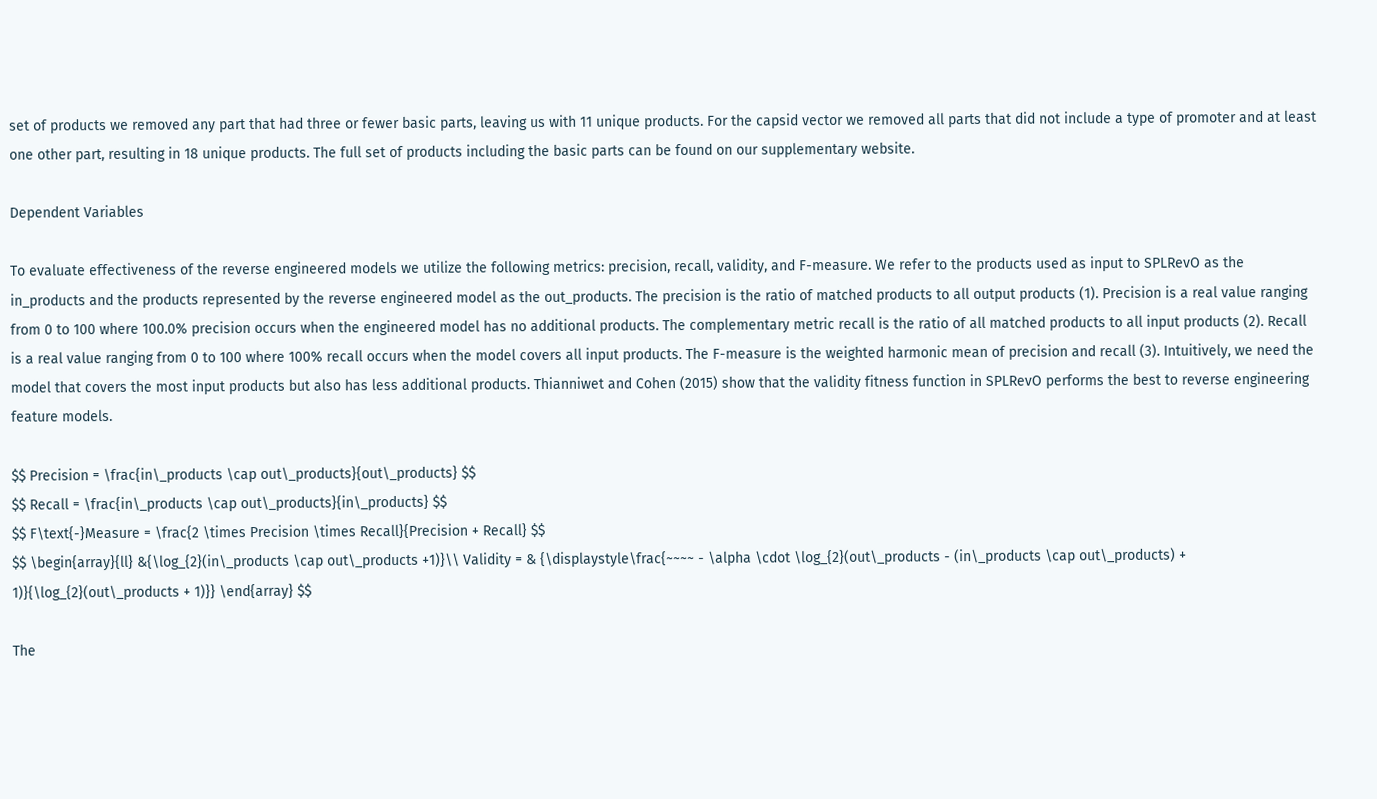set of products we removed any part that had three or fewer basic parts, leaving us with 11 unique products. For the capsid vector we removed all parts that did not include a type of promoter and at least one other part, resulting in 18 unique products. The full set of products including the basic parts can be found on our supplementary website.

Dependent Variables

To evaluate effectiveness of the reverse engineered models we utilize the following metrics: precision, recall, validity, and F-measure. We refer to the products used as input to SPLRevO as the in_products and the products represented by the reverse engineered model as the out_products. The precision is the ratio of matched products to all output products (1). Precision is a real value ranging from 0 to 100 where 100.0% precision occurs when the engineered model has no additional products. The complementary metric recall is the ratio of all matched products to all input products (2). Recall is a real value ranging from 0 to 100 where 100% recall occurs when the model covers all input products. The F-measure is the weighted harmonic mean of precision and recall (3). Intuitively, we need the model that covers the most input products but also has less additional products. Thianniwet and Cohen (2015) show that the validity fitness function in SPLRevO performs the best to reverse engineering feature models.

$$ Precision = \frac{in\_products \cap out\_products}{out\_products} $$
$$ Recall = \frac{in\_products \cap out\_products}{in\_products} $$
$$ F\text{-}Measure = \frac{2 \times Precision \times Recall}{Precision + Recall} $$
$$ \begin{array}{ll} &{\log_{2}(in\_products \cap out\_products +1)}\\ Validity = & {\displaystyle\frac{~~~~ - \alpha \cdot \log_{2}(out\_products - (in\_products \cap out\_products) + 1)}{\log_{2}(out\_products + 1)}} \end{array} $$

The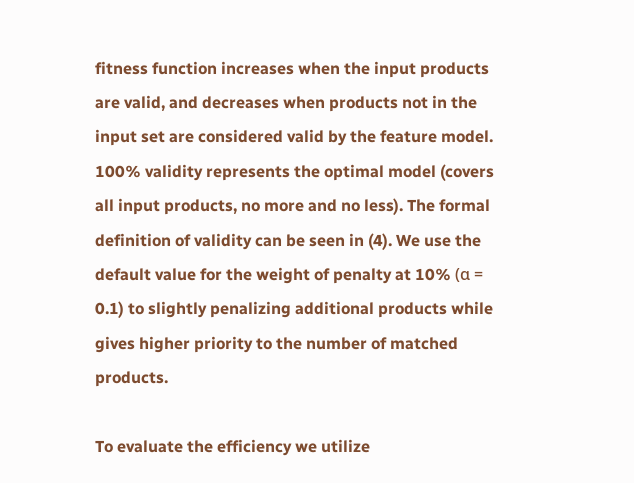fitness function increases when the input products are valid, and decreases when products not in the input set are considered valid by the feature model. 100% validity represents the optimal model (covers all input products, no more and no less). The formal definition of validity can be seen in (4). We use the default value for the weight of penalty at 10% (α = 0.1) to slightly penalizing additional products while gives higher priority to the number of matched products.

To evaluate the efficiency we utilize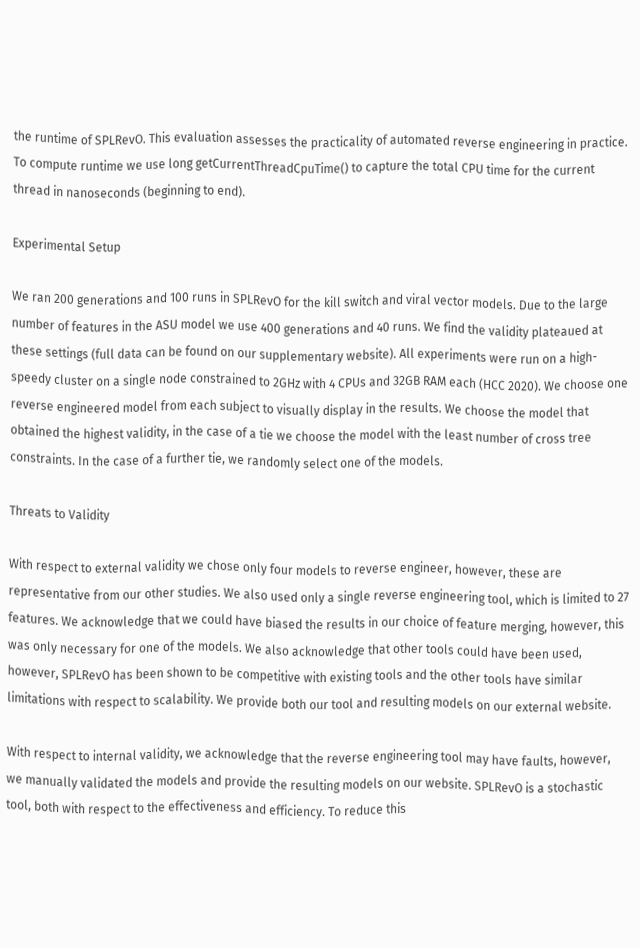the runtime of SPLRevO. This evaluation assesses the practicality of automated reverse engineering in practice. To compute runtime we use long getCurrentThreadCpuTime() to capture the total CPU time for the current thread in nanoseconds (beginning to end).

Experimental Setup

We ran 200 generations and 100 runs in SPLRevO for the kill switch and viral vector models. Due to the large number of features in the ASU model we use 400 generations and 40 runs. We find the validity plateaued at these settings (full data can be found on our supplementary website). All experiments were run on a high-speedy cluster on a single node constrained to 2GHz with 4 CPUs and 32GB RAM each (HCC 2020). We choose one reverse engineered model from each subject to visually display in the results. We choose the model that obtained the highest validity, in the case of a tie we choose the model with the least number of cross tree constraints. In the case of a further tie, we randomly select one of the models.

Threats to Validity

With respect to external validity we chose only four models to reverse engineer, however, these are representative from our other studies. We also used only a single reverse engineering tool, which is limited to 27 features. We acknowledge that we could have biased the results in our choice of feature merging, however, this was only necessary for one of the models. We also acknowledge that other tools could have been used, however, SPLRevO has been shown to be competitive with existing tools and the other tools have similar limitations with respect to scalability. We provide both our tool and resulting models on our external website.

With respect to internal validity, we acknowledge that the reverse engineering tool may have faults, however, we manually validated the models and provide the resulting models on our website. SPLRevO is a stochastic tool, both with respect to the effectiveness and efficiency. To reduce this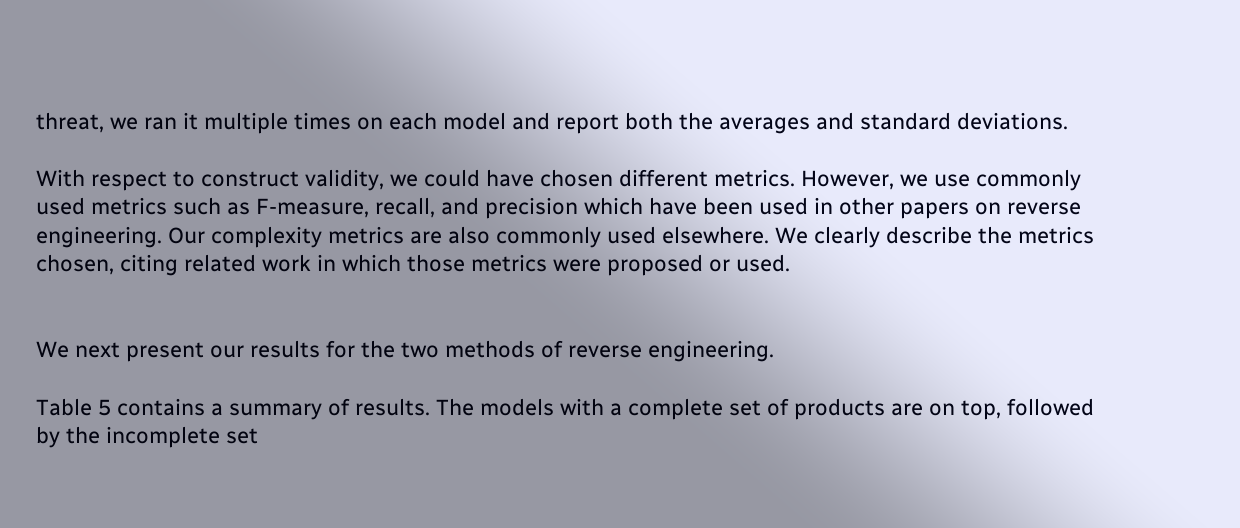threat, we ran it multiple times on each model and report both the averages and standard deviations.

With respect to construct validity, we could have chosen different metrics. However, we use commonly used metrics such as F-measure, recall, and precision which have been used in other papers on reverse engineering. Our complexity metrics are also commonly used elsewhere. We clearly describe the metrics chosen, citing related work in which those metrics were proposed or used.


We next present our results for the two methods of reverse engineering.

Table 5 contains a summary of results. The models with a complete set of products are on top, followed by the incomplete set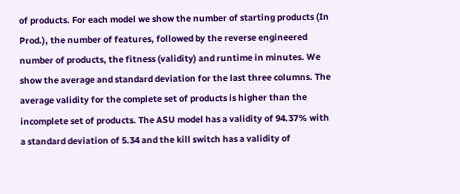of products. For each model we show the number of starting products (In Prod.), the number of features, followed by the reverse engineered number of products, the fitness (validity) and runtime in minutes. We show the average and standard deviation for the last three columns. The average validity for the complete set of products is higher than the incomplete set of products. The ASU model has a validity of 94.37% with a standard deviation of 5.34 and the kill switch has a validity of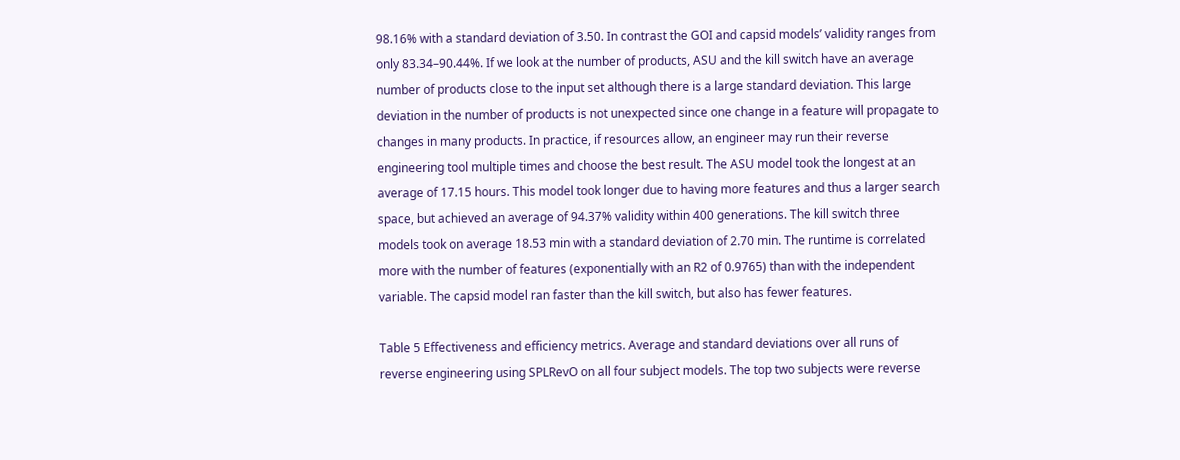98.16% with a standard deviation of 3.50. In contrast the GOI and capsid models’ validity ranges from only 83.34–90.44%. If we look at the number of products, ASU and the kill switch have an average number of products close to the input set although there is a large standard deviation. This large deviation in the number of products is not unexpected since one change in a feature will propagate to changes in many products. In practice, if resources allow, an engineer may run their reverse engineering tool multiple times and choose the best result. The ASU model took the longest at an average of 17.15 hours. This model took longer due to having more features and thus a larger search space, but achieved an average of 94.37% validity within 400 generations. The kill switch three models took on average 18.53 min with a standard deviation of 2.70 min. The runtime is correlated more with the number of features (exponentially with an R2 of 0.9765) than with the independent variable. The capsid model ran faster than the kill switch, but also has fewer features.

Table 5 Effectiveness and efficiency metrics. Average and standard deviations over all runs of reverse engineering using SPLRevO on all four subject models. The top two subjects were reverse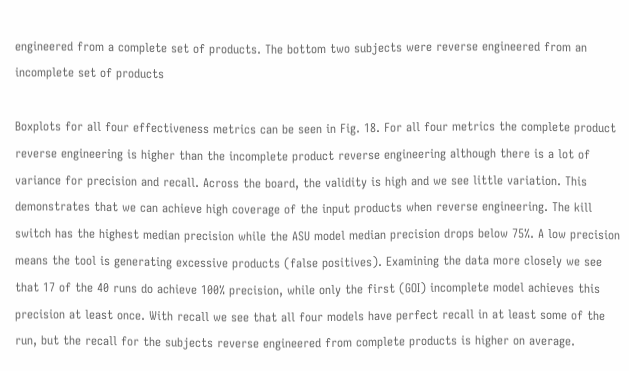engineered from a complete set of products. The bottom two subjects were reverse engineered from an incomplete set of products

Boxplots for all four effectiveness metrics can be seen in Fig. 18. For all four metrics the complete product reverse engineering is higher than the incomplete product reverse engineering although there is a lot of variance for precision and recall. Across the board, the validity is high and we see little variation. This demonstrates that we can achieve high coverage of the input products when reverse engineering. The kill switch has the highest median precision while the ASU model median precision drops below 75%. A low precision means the tool is generating excessive products (false positives). Examining the data more closely we see that 17 of the 40 runs do achieve 100% precision, while only the first (GOI) incomplete model achieves this precision at least once. With recall we see that all four models have perfect recall in at least some of the run, but the recall for the subjects reverse engineered from complete products is higher on average.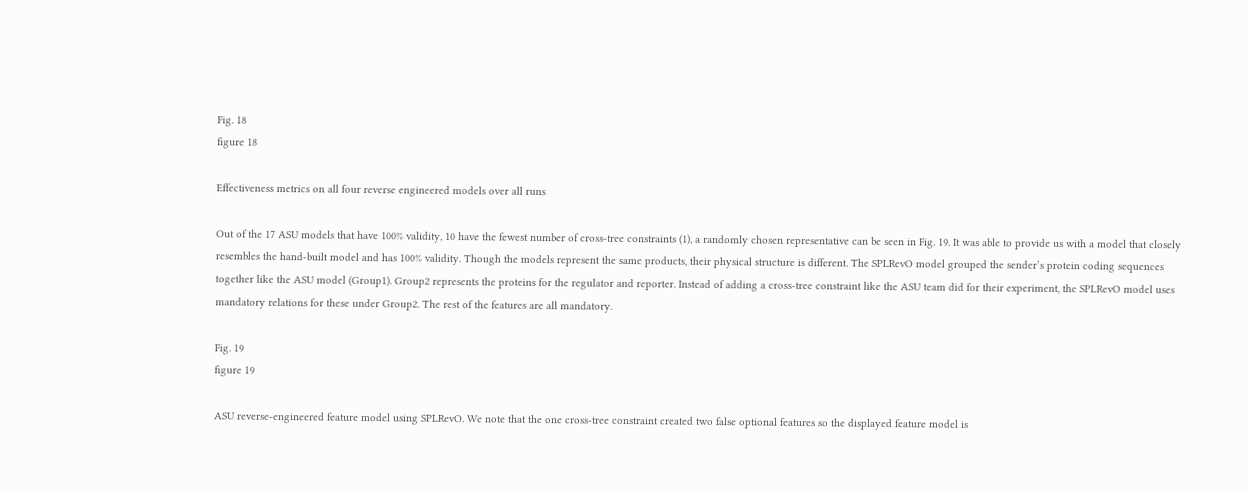Fig. 18
figure 18

Effectiveness metrics on all four reverse engineered models over all runs

Out of the 17 ASU models that have 100% validity, 10 have the fewest number of cross-tree constraints (1), a randomly chosen representative can be seen in Fig. 19. It was able to provide us with a model that closely resembles the hand-built model and has 100% validity. Though the models represent the same products, their physical structure is different. The SPLRevO model grouped the sender’s protein coding sequences together like the ASU model (Group1). Group2 represents the proteins for the regulator and reporter. Instead of adding a cross-tree constraint like the ASU team did for their experiment, the SPLRevO model uses mandatory relations for these under Group2. The rest of the features are all mandatory.

Fig. 19
figure 19

ASU reverse-engineered feature model using SPLRevO. We note that the one cross-tree constraint created two false optional features so the displayed feature model is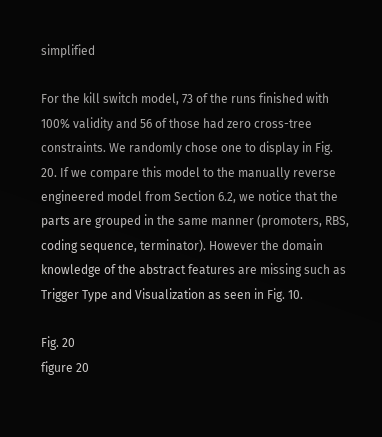simplified

For the kill switch model, 73 of the runs finished with 100% validity and 56 of those had zero cross-tree constraints. We randomly chose one to display in Fig. 20. If we compare this model to the manually reverse engineered model from Section 6.2, we notice that the parts are grouped in the same manner (promoters, RBS, coding sequence, terminator). However the domain knowledge of the abstract features are missing such as Trigger Type and Visualization as seen in Fig. 10.

Fig. 20
figure 20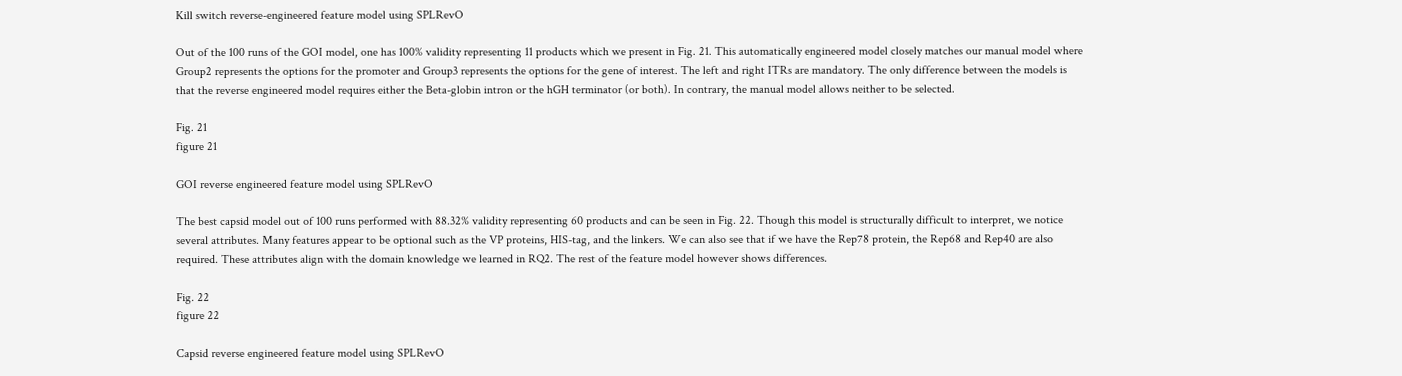Kill switch reverse-engineered feature model using SPLRevO

Out of the 100 runs of the GOI model, one has 100% validity representing 11 products which we present in Fig. 21. This automatically engineered model closely matches our manual model where Group2 represents the options for the promoter and Group3 represents the options for the gene of interest. The left and right ITRs are mandatory. The only difference between the models is that the reverse engineered model requires either the Beta-globin intron or the hGH terminator (or both). In contrary, the manual model allows neither to be selected.

Fig. 21
figure 21

GOI reverse engineered feature model using SPLRevO

The best capsid model out of 100 runs performed with 88.32% validity representing 60 products and can be seen in Fig. 22. Though this model is structurally difficult to interpret, we notice several attributes. Many features appear to be optional such as the VP proteins, HIS-tag, and the linkers. We can also see that if we have the Rep78 protein, the Rep68 and Rep40 are also required. These attributes align with the domain knowledge we learned in RQ2. The rest of the feature model however shows differences.

Fig. 22
figure 22

Capsid reverse engineered feature model using SPLRevO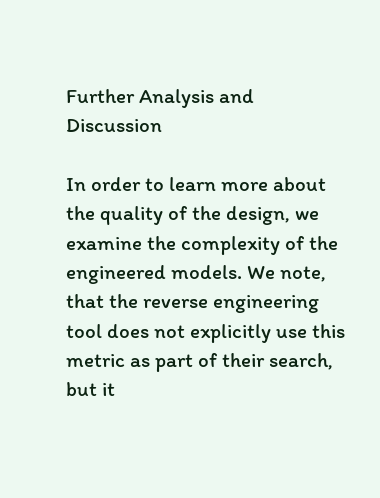Further Analysis and Discussion

In order to learn more about the quality of the design, we examine the complexity of the engineered models. We note, that the reverse engineering tool does not explicitly use this metric as part of their search, but it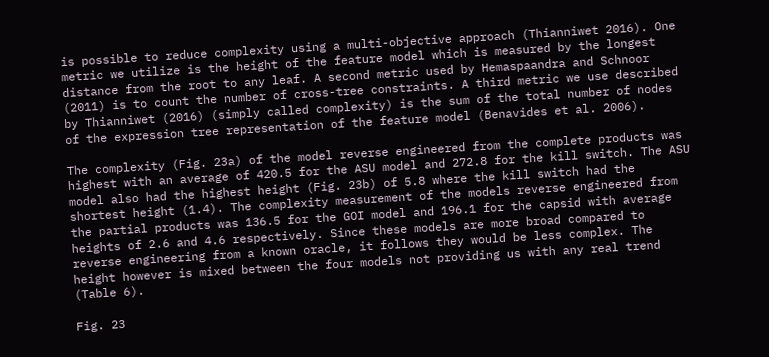is possible to reduce complexity using a multi-objective approach (Thianniwet 2016). One metric we utilize is the height of the feature model which is measured by the longest distance from the root to any leaf. A second metric used by Hemaspaandra and Schnoor (2011) is to count the number of cross-tree constraints. A third metric we use described by Thianniwet (2016) (simply called complexity) is the sum of the total number of nodes of the expression tree representation of the feature model (Benavides et al. 2006).

The complexity (Fig. 23a) of the model reverse engineered from the complete products was highest with an average of 420.5 for the ASU model and 272.8 for the kill switch. The ASU model also had the highest height (Fig. 23b) of 5.8 where the kill switch had the shortest height (1.4). The complexity measurement of the models reverse engineered from the partial products was 136.5 for the GOI model and 196.1 for the capsid with average heights of 2.6 and 4.6 respectively. Since these models are more broad compared to reverse engineering from a known oracle, it follows they would be less complex. The height however is mixed between the four models not providing us with any real trend (Table 6).

Fig. 23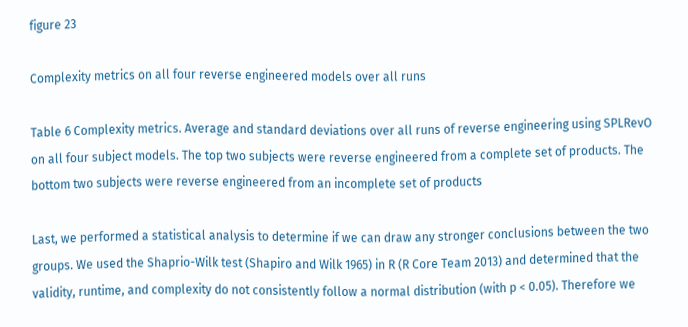figure 23

Complexity metrics on all four reverse engineered models over all runs

Table 6 Complexity metrics. Average and standard deviations over all runs of reverse engineering using SPLRevO on all four subject models. The top two subjects were reverse engineered from a complete set of products. The bottom two subjects were reverse engineered from an incomplete set of products

Last, we performed a statistical analysis to determine if we can draw any stronger conclusions between the two groups. We used the Shaprio-Wilk test (Shapiro and Wilk 1965) in R (R Core Team 2013) and determined that the validity, runtime, and complexity do not consistently follow a normal distribution (with p < 0.05). Therefore we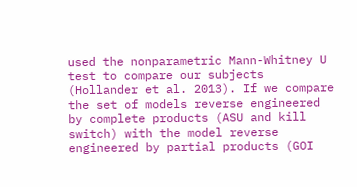used the nonparametric Mann-Whitney U test to compare our subjects (Hollander et al. 2013). If we compare the set of models reverse engineered by complete products (ASU and kill switch) with the model reverse engineered by partial products (GOI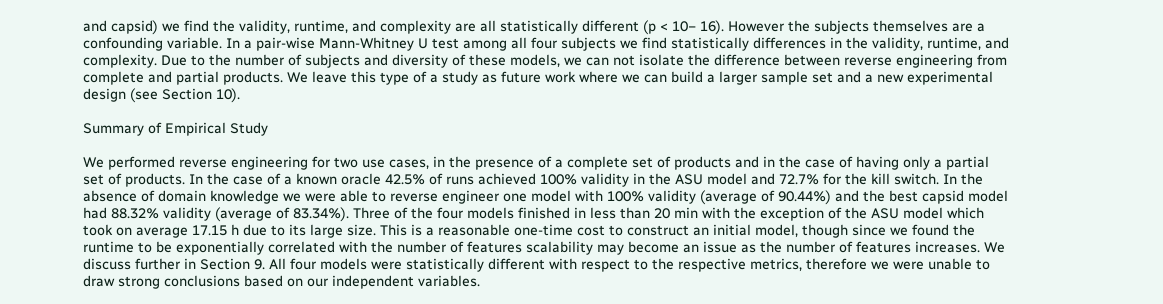and capsid) we find the validity, runtime, and complexity are all statistically different (p < 10− 16). However the subjects themselves are a confounding variable. In a pair-wise Mann-Whitney U test among all four subjects we find statistically differences in the validity, runtime, and complexity. Due to the number of subjects and diversity of these models, we can not isolate the difference between reverse engineering from complete and partial products. We leave this type of a study as future work where we can build a larger sample set and a new experimental design (see Section 10).

Summary of Empirical Study

We performed reverse engineering for two use cases, in the presence of a complete set of products and in the case of having only a partial set of products. In the case of a known oracle 42.5% of runs achieved 100% validity in the ASU model and 72.7% for the kill switch. In the absence of domain knowledge we were able to reverse engineer one model with 100% validity (average of 90.44%) and the best capsid model had 88.32% validity (average of 83.34%). Three of the four models finished in less than 20 min with the exception of the ASU model which took on average 17.15 h due to its large size. This is a reasonable one-time cost to construct an initial model, though since we found the runtime to be exponentially correlated with the number of features scalability may become an issue as the number of features increases. We discuss further in Section 9. All four models were statistically different with respect to the respective metrics, therefore we were unable to draw strong conclusions based on our independent variables.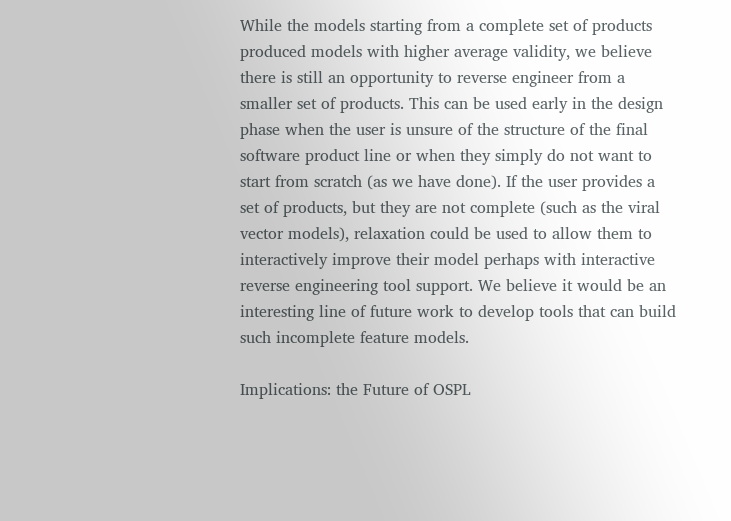While the models starting from a complete set of products produced models with higher average validity, we believe there is still an opportunity to reverse engineer from a smaller set of products. This can be used early in the design phase when the user is unsure of the structure of the final software product line or when they simply do not want to start from scratch (as we have done). If the user provides a set of products, but they are not complete (such as the viral vector models), relaxation could be used to allow them to interactively improve their model perhaps with interactive reverse engineering tool support. We believe it would be an interesting line of future work to develop tools that can build such incomplete feature models.

Implications: the Future of OSPL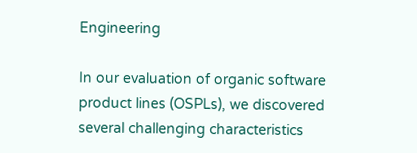Engineering

In our evaluation of organic software product lines (OSPLs), we discovered several challenging characteristics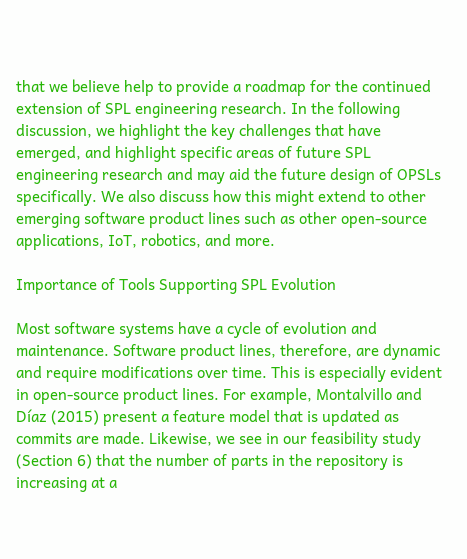that we believe help to provide a roadmap for the continued extension of SPL engineering research. In the following discussion, we highlight the key challenges that have emerged, and highlight specific areas of future SPL engineering research and may aid the future design of OPSLs specifically. We also discuss how this might extend to other emerging software product lines such as other open-source applications, IoT, robotics, and more.

Importance of Tools Supporting SPL Evolution

Most software systems have a cycle of evolution and maintenance. Software product lines, therefore, are dynamic and require modifications over time. This is especially evident in open-source product lines. For example, Montalvillo and Díaz (2015) present a feature model that is updated as commits are made. Likewise, we see in our feasibility study (Section 6) that the number of parts in the repository is increasing at a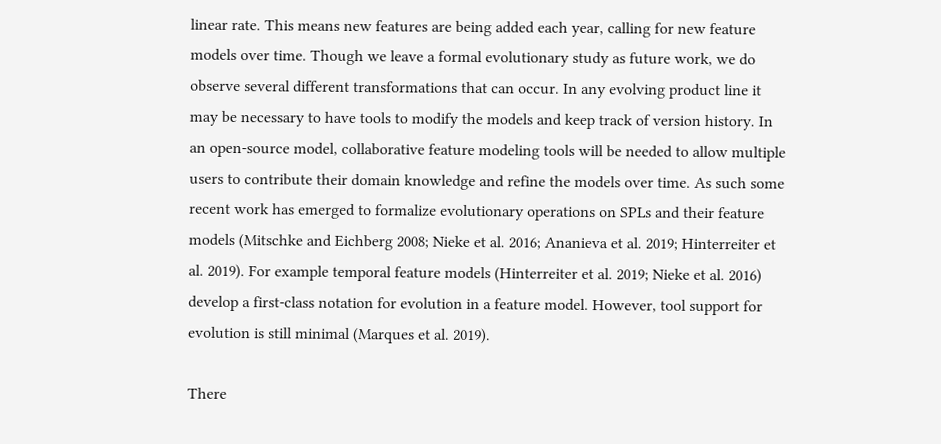linear rate. This means new features are being added each year, calling for new feature models over time. Though we leave a formal evolutionary study as future work, we do observe several different transformations that can occur. In any evolving product line it may be necessary to have tools to modify the models and keep track of version history. In an open-source model, collaborative feature modeling tools will be needed to allow multiple users to contribute their domain knowledge and refine the models over time. As such some recent work has emerged to formalize evolutionary operations on SPLs and their feature models (Mitschke and Eichberg 2008; Nieke et al. 2016; Ananieva et al. 2019; Hinterreiter et al. 2019). For example temporal feature models (Hinterreiter et al. 2019; Nieke et al. 2016) develop a first-class notation for evolution in a feature model. However, tool support for evolution is still minimal (Marques et al. 2019).

There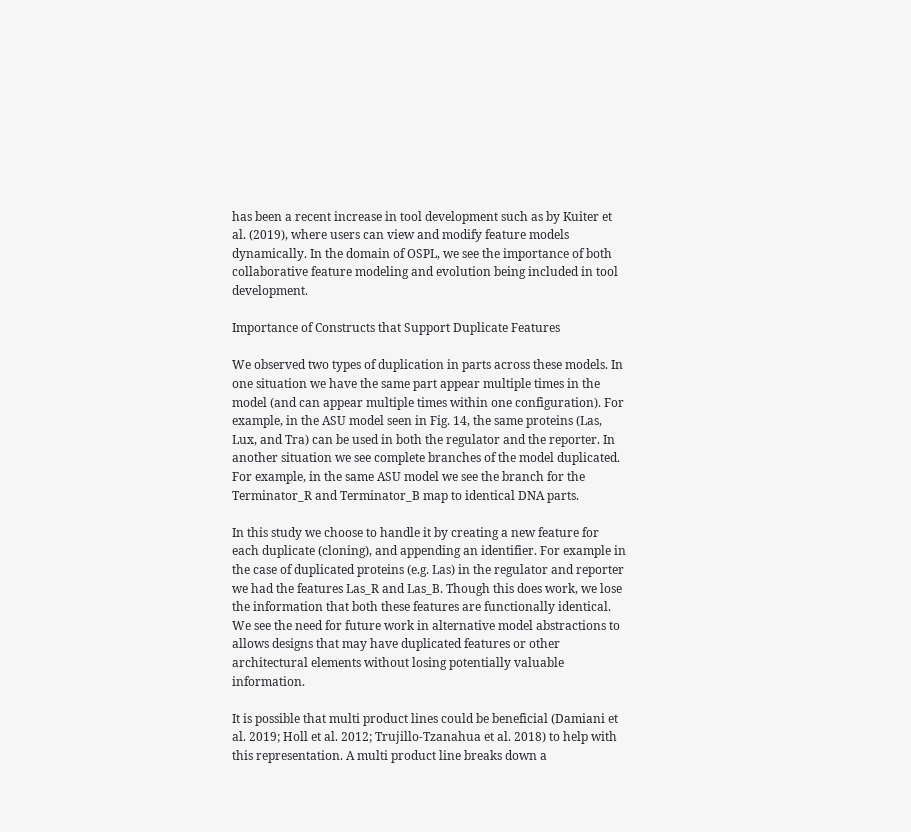has been a recent increase in tool development such as by Kuiter et al. (2019), where users can view and modify feature models dynamically. In the domain of OSPL, we see the importance of both collaborative feature modeling and evolution being included in tool development.

Importance of Constructs that Support Duplicate Features

We observed two types of duplication in parts across these models. In one situation we have the same part appear multiple times in the model (and can appear multiple times within one configuration). For example, in the ASU model seen in Fig. 14, the same proteins (Las, Lux, and Tra) can be used in both the regulator and the reporter. In another situation we see complete branches of the model duplicated. For example, in the same ASU model we see the branch for the Terminator_R and Terminator_B map to identical DNA parts.

In this study we choose to handle it by creating a new feature for each duplicate (cloning), and appending an identifier. For example in the case of duplicated proteins (e.g. Las) in the regulator and reporter we had the features Las_R and Las_B. Though this does work, we lose the information that both these features are functionally identical. We see the need for future work in alternative model abstractions to allows designs that may have duplicated features or other architectural elements without losing potentially valuable information.

It is possible that multi product lines could be beneficial (Damiani et al. 2019; Holl et al. 2012; Trujillo-Tzanahua et al. 2018) to help with this representation. A multi product line breaks down a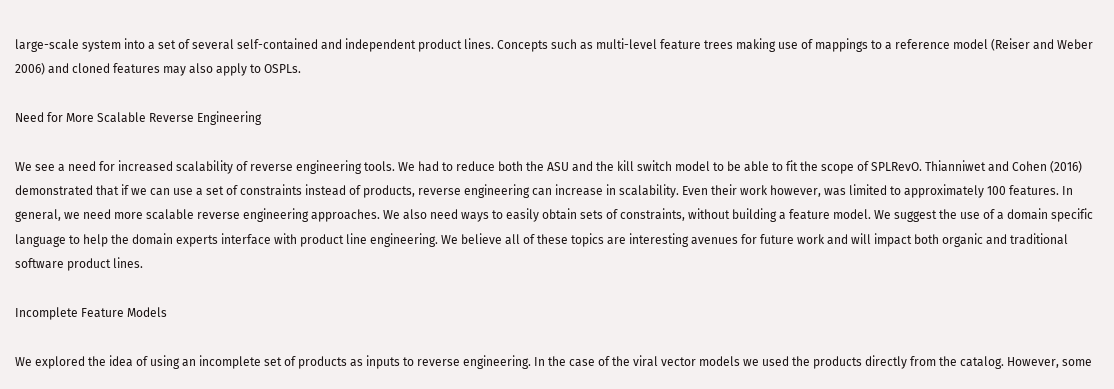large-scale system into a set of several self-contained and independent product lines. Concepts such as multi-level feature trees making use of mappings to a reference model (Reiser and Weber 2006) and cloned features may also apply to OSPLs.

Need for More Scalable Reverse Engineering

We see a need for increased scalability of reverse engineering tools. We had to reduce both the ASU and the kill switch model to be able to fit the scope of SPLRevO. Thianniwet and Cohen (2016) demonstrated that if we can use a set of constraints instead of products, reverse engineering can increase in scalability. Even their work however, was limited to approximately 100 features. In general, we need more scalable reverse engineering approaches. We also need ways to easily obtain sets of constraints, without building a feature model. We suggest the use of a domain specific language to help the domain experts interface with product line engineering. We believe all of these topics are interesting avenues for future work and will impact both organic and traditional software product lines.

Incomplete Feature Models

We explored the idea of using an incomplete set of products as inputs to reverse engineering. In the case of the viral vector models we used the products directly from the catalog. However, some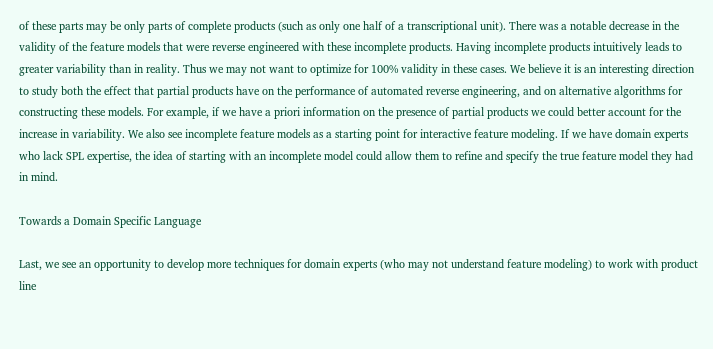of these parts may be only parts of complete products (such as only one half of a transcriptional unit). There was a notable decrease in the validity of the feature models that were reverse engineered with these incomplete products. Having incomplete products intuitively leads to greater variability than in reality. Thus we may not want to optimize for 100% validity in these cases. We believe it is an interesting direction to study both the effect that partial products have on the performance of automated reverse engineering, and on alternative algorithms for constructing these models. For example, if we have a priori information on the presence of partial products we could better account for the increase in variability. We also see incomplete feature models as a starting point for interactive feature modeling. If we have domain experts who lack SPL expertise, the idea of starting with an incomplete model could allow them to refine and specify the true feature model they had in mind.

Towards a Domain Specific Language

Last, we see an opportunity to develop more techniques for domain experts (who may not understand feature modeling) to work with product line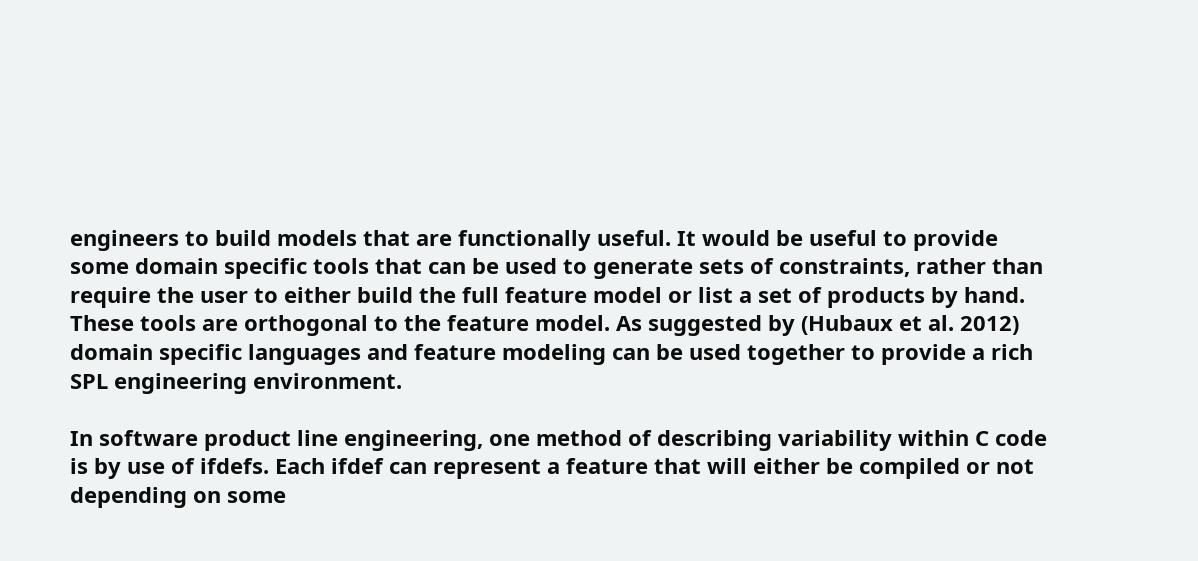engineers to build models that are functionally useful. It would be useful to provide some domain specific tools that can be used to generate sets of constraints, rather than require the user to either build the full feature model or list a set of products by hand. These tools are orthogonal to the feature model. As suggested by (Hubaux et al. 2012) domain specific languages and feature modeling can be used together to provide a rich SPL engineering environment.

In software product line engineering, one method of describing variability within C code is by use of ifdefs. Each ifdef can represent a feature that will either be compiled or not depending on some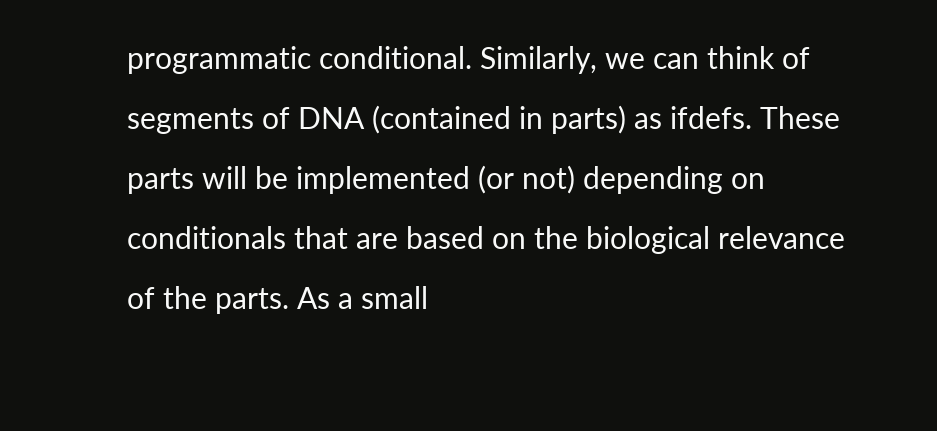programmatic conditional. Similarly, we can think of segments of DNA (contained in parts) as ifdefs. These parts will be implemented (or not) depending on conditionals that are based on the biological relevance of the parts. As a small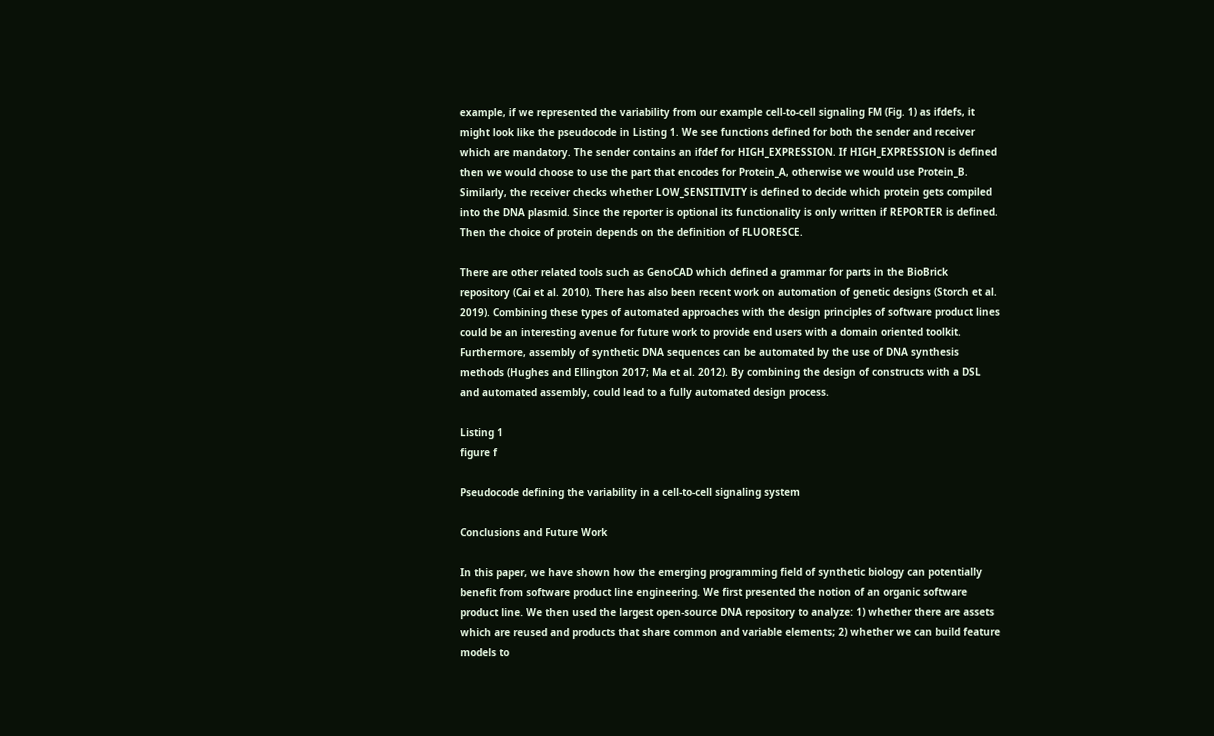example, if we represented the variability from our example cell-to-cell signaling FM (Fig. 1) as ifdefs, it might look like the pseudocode in Listing 1. We see functions defined for both the sender and receiver which are mandatory. The sender contains an ifdef for HIGH_EXPRESSION. If HIGH_EXPRESSION is defined then we would choose to use the part that encodes for Protein_A, otherwise we would use Protein_B. Similarly, the receiver checks whether LOW_SENSITIVITY is defined to decide which protein gets compiled into the DNA plasmid. Since the reporter is optional its functionality is only written if REPORTER is defined. Then the choice of protein depends on the definition of FLUORESCE.

There are other related tools such as GenoCAD which defined a grammar for parts in the BioBrick repository (Cai et al. 2010). There has also been recent work on automation of genetic designs (Storch et al. 2019). Combining these types of automated approaches with the design principles of software product lines could be an interesting avenue for future work to provide end users with a domain oriented toolkit. Furthermore, assembly of synthetic DNA sequences can be automated by the use of DNA synthesis methods (Hughes and Ellington 2017; Ma et al. 2012). By combining the design of constructs with a DSL and automated assembly, could lead to a fully automated design process.

Listing 1
figure f

Pseudocode defining the variability in a cell-to-cell signaling system

Conclusions and Future Work

In this paper, we have shown how the emerging programming field of synthetic biology can potentially benefit from software product line engineering. We first presented the notion of an organic software product line. We then used the largest open-source DNA repository to analyze: 1) whether there are assets which are reused and products that share common and variable elements; 2) whether we can build feature models to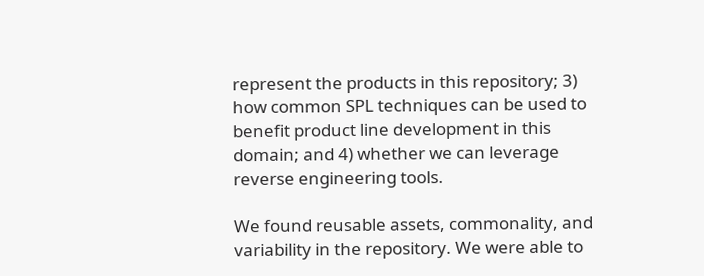represent the products in this repository; 3) how common SPL techniques can be used to benefit product line development in this domain; and 4) whether we can leverage reverse engineering tools.

We found reusable assets, commonality, and variability in the repository. We were able to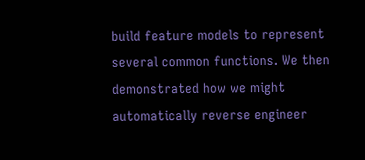build feature models to represent several common functions. We then demonstrated how we might automatically reverse engineer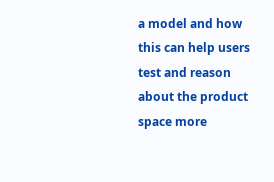a model and how this can help users test and reason about the product space more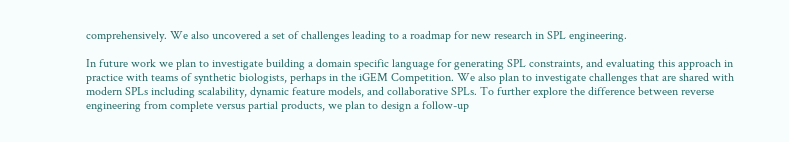comprehensively. We also uncovered a set of challenges leading to a roadmap for new research in SPL engineering.

In future work we plan to investigate building a domain specific language for generating SPL constraints, and evaluating this approach in practice with teams of synthetic biologists, perhaps in the iGEM Competition. We also plan to investigate challenges that are shared with modern SPLs including scalability, dynamic feature models, and collaborative SPLs. To further explore the difference between reverse engineering from complete versus partial products, we plan to design a follow-up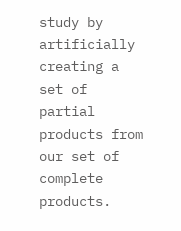study by artificially creating a set of partial products from our set of complete products.